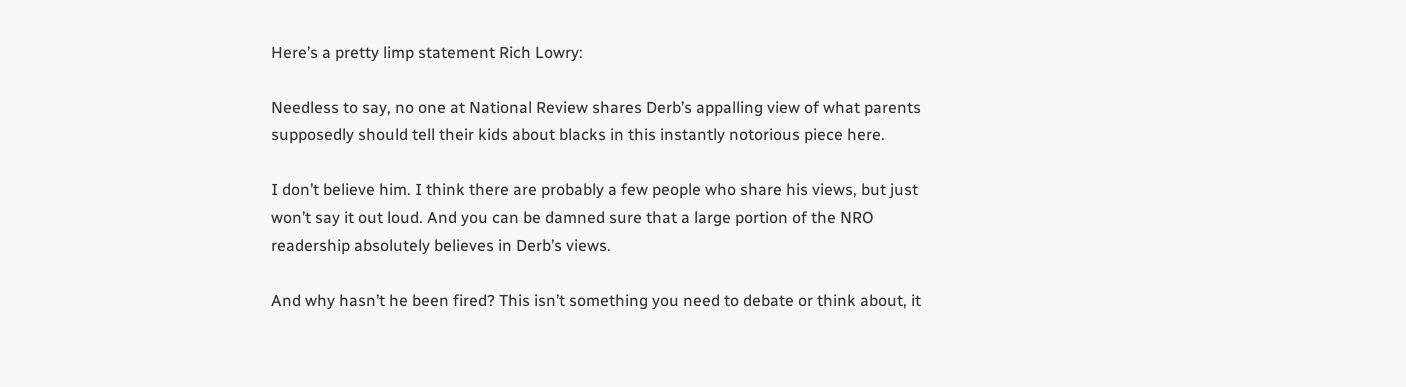Here’s a pretty limp statement Rich Lowry:

Needless to say, no one at National Review shares Derb’s appalling view of what parents supposedly should tell their kids about blacks in this instantly notorious piece here.

I don’t believe him. I think there are probably a few people who share his views, but just won’t say it out loud. And you can be damned sure that a large portion of the NRO readership absolutely believes in Derb’s views.

And why hasn’t he been fired? This isn’t something you need to debate or think about, it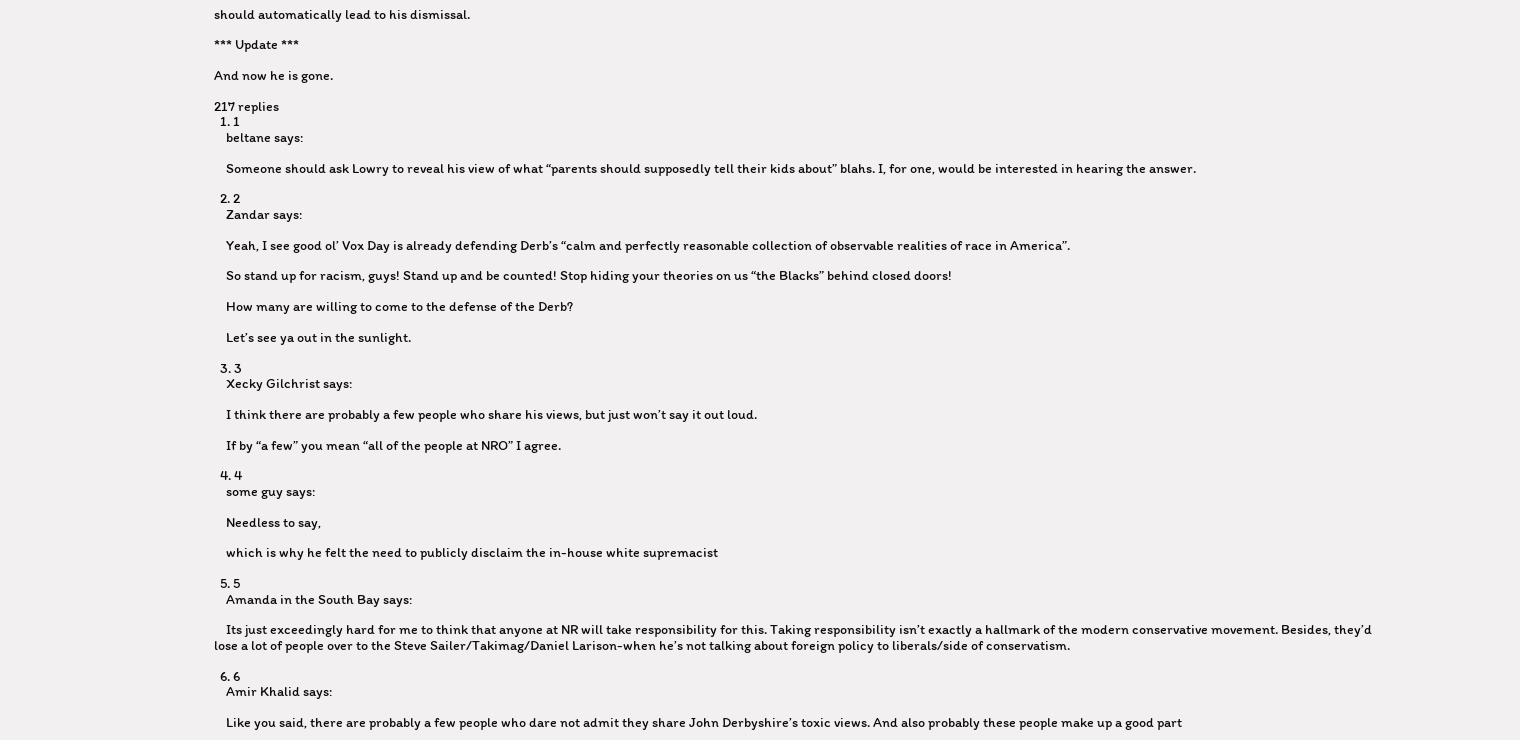should automatically lead to his dismissal.

*** Update ***

And now he is gone.

217 replies
  1. 1
    beltane says:

    Someone should ask Lowry to reveal his view of what “parents should supposedly tell their kids about” blahs. I, for one, would be interested in hearing the answer.

  2. 2
    Zandar says:

    Yeah, I see good ol’ Vox Day is already defending Derb’s “calm and perfectly reasonable collection of observable realities of race in America”.

    So stand up for racism, guys! Stand up and be counted! Stop hiding your theories on us “the Blacks” behind closed doors!

    How many are willing to come to the defense of the Derb?

    Let’s see ya out in the sunlight.

  3. 3
    Xecky Gilchrist says:

    I think there are probably a few people who share his views, but just won’t say it out loud.

    If by “a few” you mean “all of the people at NRO” I agree.

  4. 4
    some guy says:

    Needless to say,

    which is why he felt the need to publicly disclaim the in-house white supremacist

  5. 5
    Amanda in the South Bay says:

    Its just exceedingly hard for me to think that anyone at NR will take responsibility for this. Taking responsibility isn’t exactly a hallmark of the modern conservative movement. Besides, they’d lose a lot of people over to the Steve Sailer/Takimag/Daniel Larison-when he’s not talking about foreign policy to liberals/side of conservatism.

  6. 6
    Amir Khalid says:

    Like you said, there are probably a few people who dare not admit they share John Derbyshire’s toxic views. And also probably these people make up a good part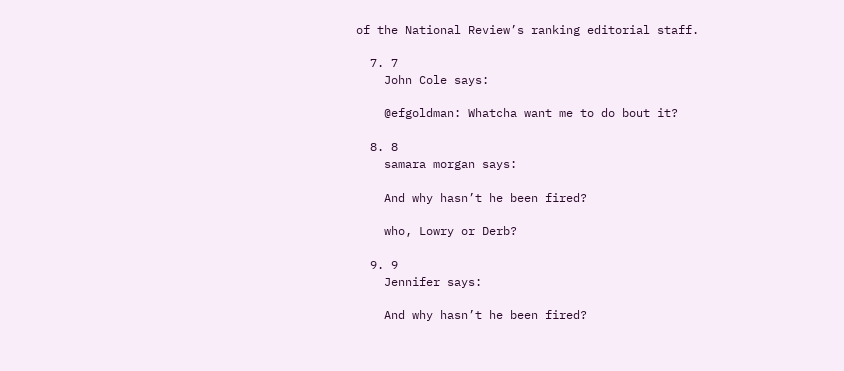of the National Review’s ranking editorial staff.

  7. 7
    John Cole says:

    @efgoldman: Whatcha want me to do bout it?

  8. 8
    samara morgan says:

    And why hasn’t he been fired?

    who, Lowry or Derb?

  9. 9
    Jennifer says:

    And why hasn’t he been fired?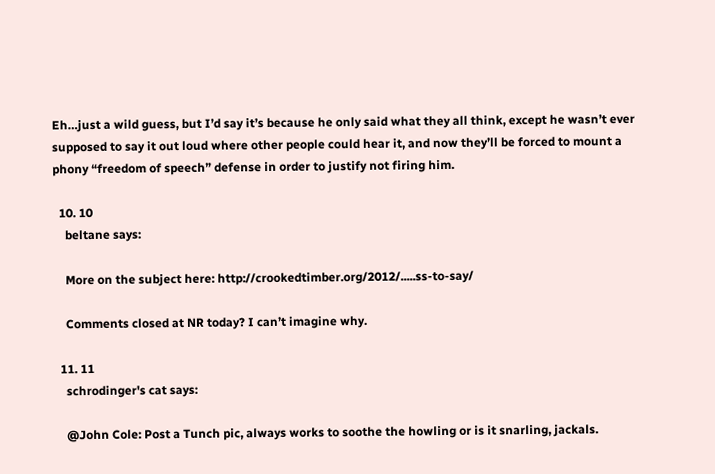Eh…just a wild guess, but I’d say it’s because he only said what they all think, except he wasn’t ever supposed to say it out loud where other people could hear it, and now they’ll be forced to mount a phony “freedom of speech” defense in order to justify not firing him.

  10. 10
    beltane says:

    More on the subject here: http://crookedtimber.org/2012/.....ss-to-say/

    Comments closed at NR today? I can’t imagine why.

  11. 11
    schrodinger's cat says:

    @John Cole: Post a Tunch pic, always works to soothe the howling or is it snarling, jackals.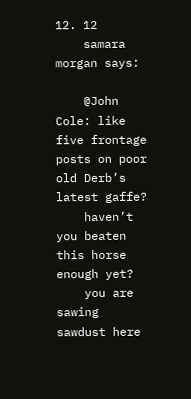12. 12
    samara morgan says:

    @John Cole: like five frontage posts on poor old Derb’s latest gaffe?
    haven’t you beaten this horse enough yet?
    you are sawing sawdust here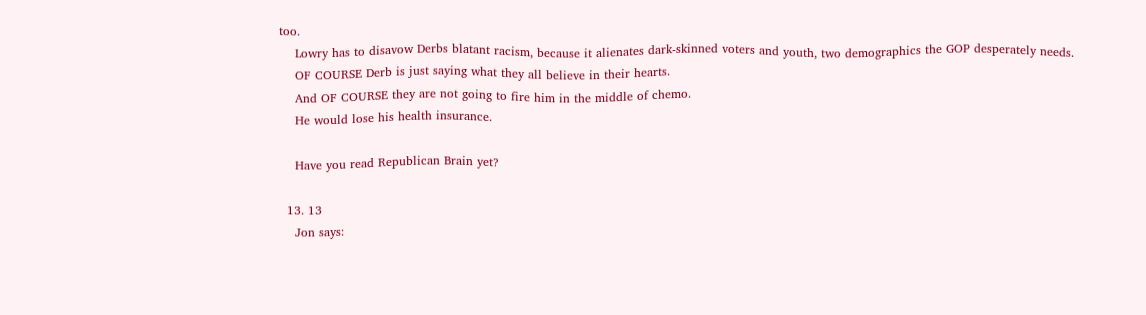too.
    Lowry has to disavow Derbs blatant racism, because it alienates dark-skinned voters and youth, two demographics the GOP desperately needs.
    OF COURSE Derb is just saying what they all believe in their hearts.
    And OF COURSE they are not going to fire him in the middle of chemo.
    He would lose his health insurance.

    Have you read Republican Brain yet?

  13. 13
    Jon says: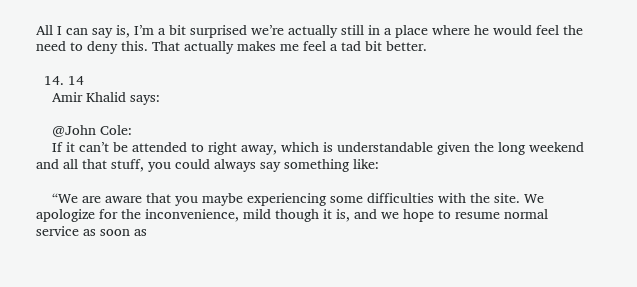All I can say is, I’m a bit surprised we’re actually still in a place where he would feel the need to deny this. That actually makes me feel a tad bit better.

  14. 14
    Amir Khalid says:

    @John Cole:
    If it can’t be attended to right away, which is understandable given the long weekend and all that stuff, you could always say something like:

    “We are aware that you maybe experiencing some difficulties with the site. We apologize for the inconvenience, mild though it is, and we hope to resume normal service as soon as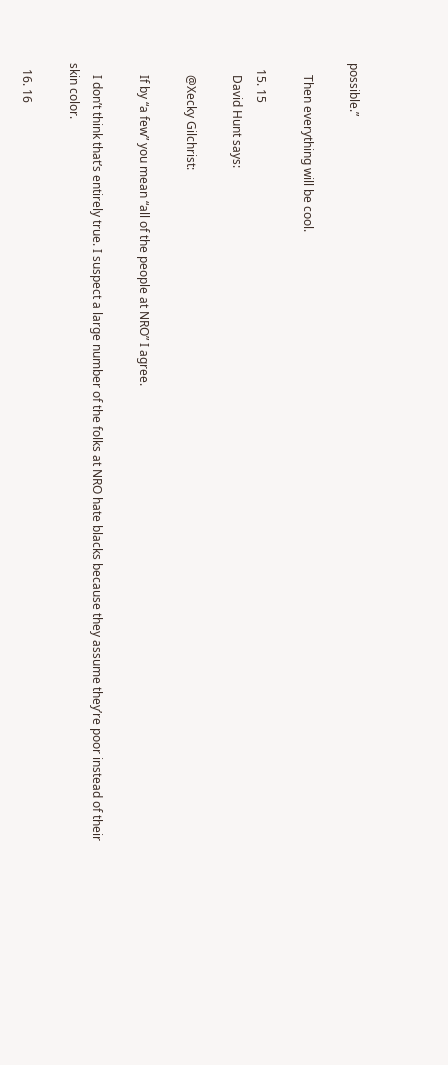possible.”

    Then everything will be cool.

  15. 15
    David Hunt says:

    @Xecky Gilchrist:

    If by “a few” you mean “all of the people at NRO” I agree.

    I don’t think that’s entirely true. I suspect a large number of the folks at NRO hate blacks because they assume they’re poor instead of their skin color.

  16. 16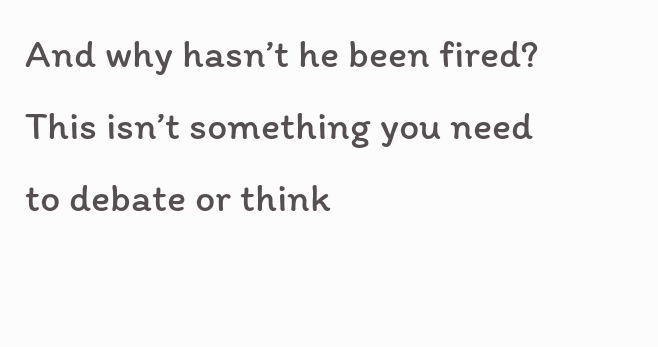And why hasn’t he been fired? This isn’t something you need to debate or think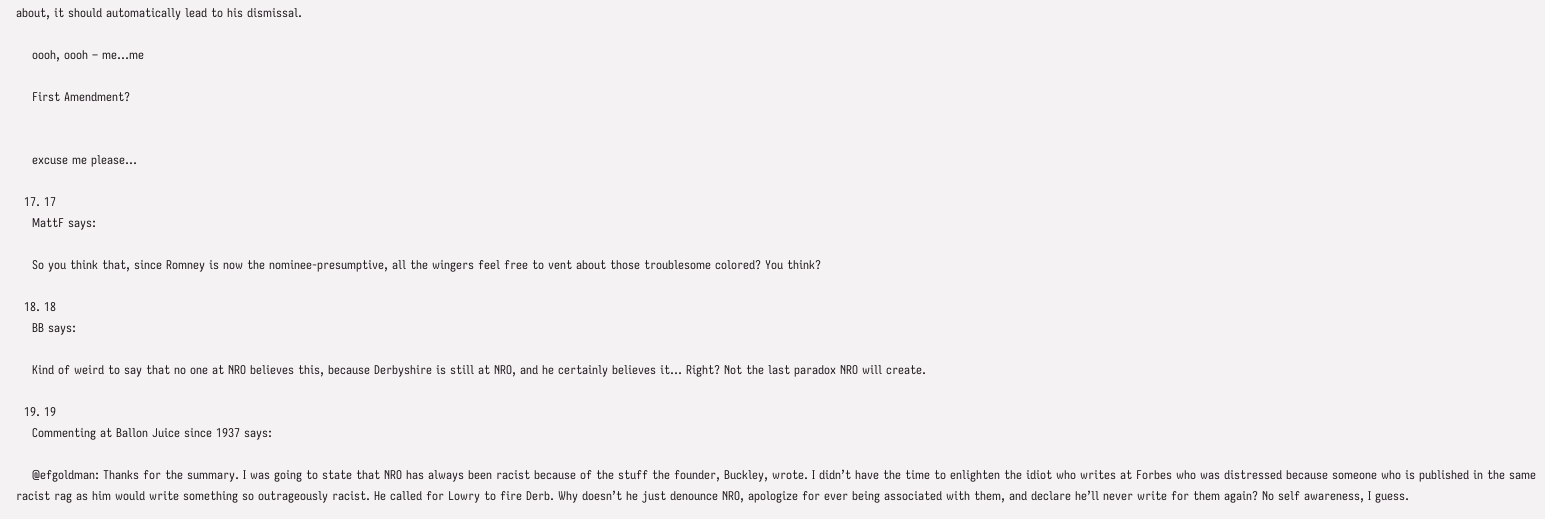about, it should automatically lead to his dismissal.

    oooh, oooh – me…me

    First Amendment?


    excuse me please…

  17. 17
    MattF says:

    So you think that, since Romney is now the nominee-presumptive, all the wingers feel free to vent about those troublesome colored? You think?

  18. 18
    BB says:

    Kind of weird to say that no one at NRO believes this, because Derbyshire is still at NRO, and he certainly believes it… Right? Not the last paradox NRO will create.

  19. 19
    Commenting at Ballon Juice since 1937 says:

    @efgoldman: Thanks for the summary. I was going to state that NRO has always been racist because of the stuff the founder, Buckley, wrote. I didn’t have the time to enlighten the idiot who writes at Forbes who was distressed because someone who is published in the same racist rag as him would write something so outrageously racist. He called for Lowry to fire Derb. Why doesn’t he just denounce NRO, apologize for ever being associated with them, and declare he’ll never write for them again? No self awareness, I guess.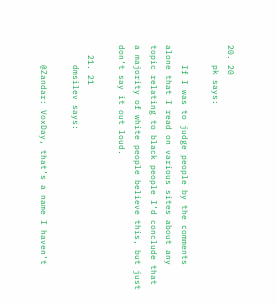20. 20
    pk says:

    If I was to judge people by the comments alone that I read on various sites about any topic relating to black people I’d conclude that a majority of white people believe this, but just don’t say it out loud.

  21. 21
    dmsilev says:

    @Zandar: VoxDay, that’s a name I haven’t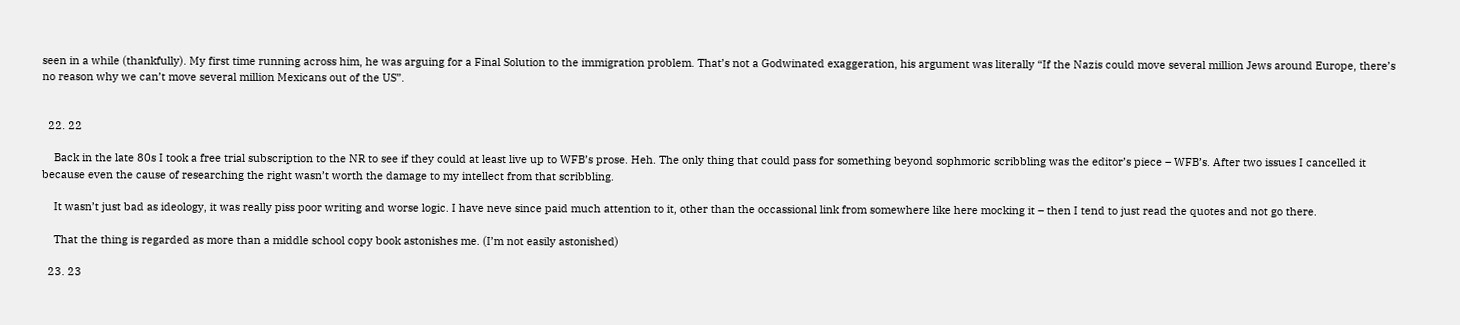seen in a while (thankfully). My first time running across him, he was arguing for a Final Solution to the immigration problem. That’s not a Godwinated exaggeration, his argument was literally “If the Nazis could move several million Jews around Europe, there’s no reason why we can’t move several million Mexicans out of the US”.


  22. 22

    Back in the late 80s I took a free trial subscription to the NR to see if they could at least live up to WFB’s prose. Heh. The only thing that could pass for something beyond sophmoric scribbling was the editor’s piece – WFB’s. After two issues I cancelled it because even the cause of researching the right wasn’t worth the damage to my intellect from that scribbling.

    It wasn’t just bad as ideology, it was really piss poor writing and worse logic. I have neve since paid much attention to it, other than the occassional link from somewhere like here mocking it – then I tend to just read the quotes and not go there.

    That the thing is regarded as more than a middle school copy book astonishes me. (I’m not easily astonished)

  23. 23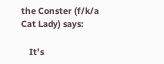the Conster (f/k/a Cat Lady) says:

    It’s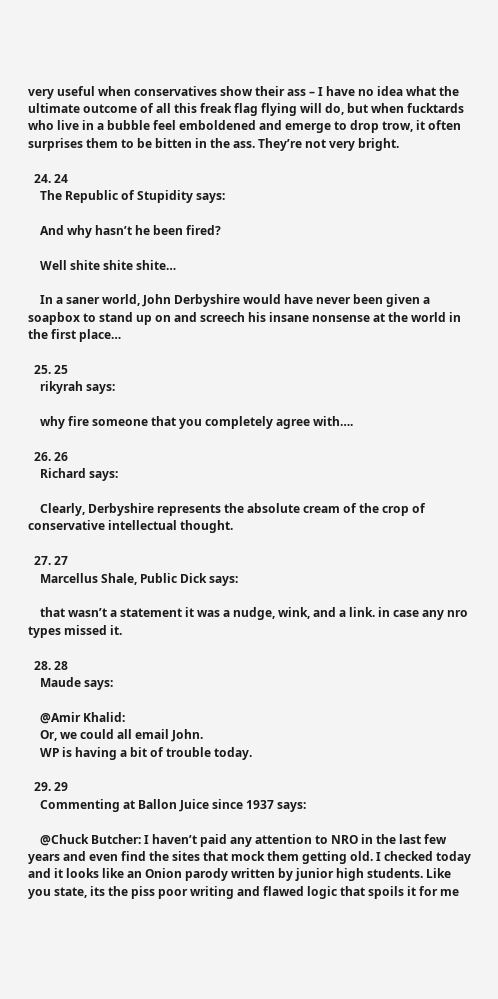very useful when conservatives show their ass – I have no idea what the ultimate outcome of all this freak flag flying will do, but when fucktards who live in a bubble feel emboldened and emerge to drop trow, it often surprises them to be bitten in the ass. They’re not very bright.

  24. 24
    The Republic of Stupidity says:

    And why hasn’t he been fired?

    Well shite shite shite…

    In a saner world, John Derbyshire would have never been given a soapbox to stand up on and screech his insane nonsense at the world in the first place…

  25. 25
    rikyrah says:

    why fire someone that you completely agree with….

  26. 26
    Richard says:

    Clearly, Derbyshire represents the absolute cream of the crop of conservative intellectual thought.

  27. 27
    Marcellus Shale, Public Dick says:

    that wasn’t a statement it was a nudge, wink, and a link. in case any nro types missed it.

  28. 28
    Maude says:

    @Amir Khalid:
    Or, we could all email John.
    WP is having a bit of trouble today.

  29. 29
    Commenting at Ballon Juice since 1937 says:

    @Chuck Butcher: I haven’t paid any attention to NRO in the last few years and even find the sites that mock them getting old. I checked today and it looks like an Onion parody written by junior high students. Like you state, its the piss poor writing and flawed logic that spoils it for me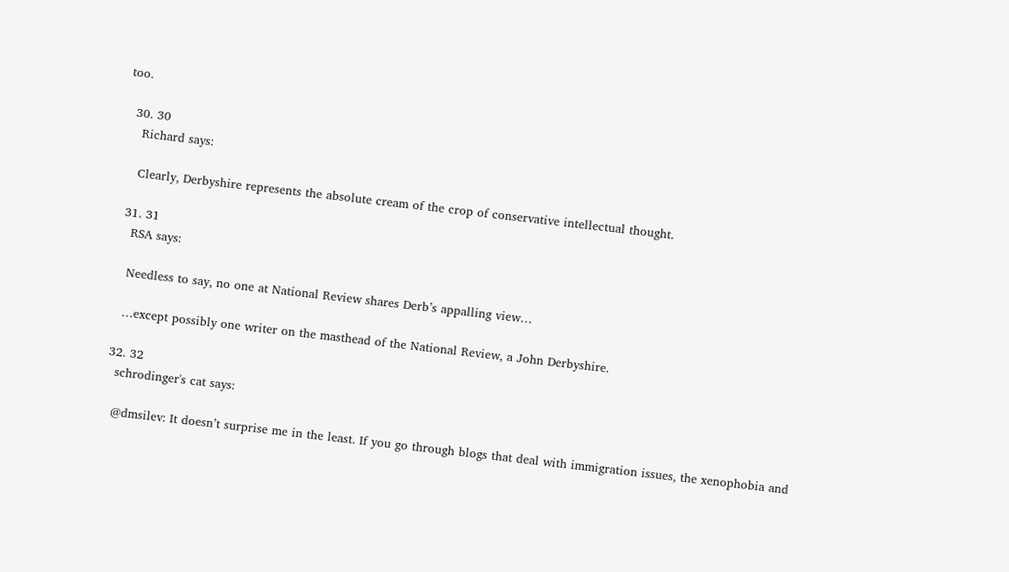too.

  30. 30
    Richard says:

    Clearly, Derbyshire represents the absolute cream of the crop of conservative intellectual thought.

  31. 31
    RSA says:

    Needless to say, no one at National Review shares Derb’s appalling view…

    …except possibly one writer on the masthead of the National Review, a John Derbyshire.

  32. 32
    schrodinger's cat says:

    @dmsilev: It doesn’t surprise me in the least. If you go through blogs that deal with immigration issues, the xenophobia and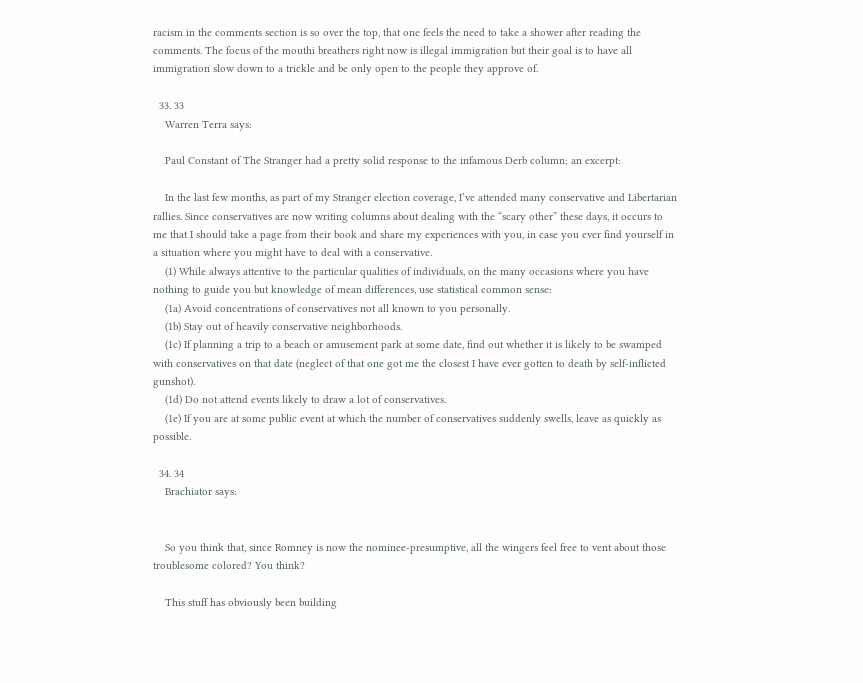racism in the comments section is so over the top, that one feels the need to take a shower after reading the comments. The focus of the mouthi breathers right now is illegal immigration but their goal is to have all immigration slow down to a trickle and be only open to the people they approve of.

  33. 33
    Warren Terra says:

    Paul Constant of The Stranger had a pretty solid response to the infamous Derb column; an excerpt:

    In the last few months, as part of my Stranger election coverage, I’ve attended many conservative and Libertarian rallies. Since conservatives are now writing columns about dealing with the “scary other” these days, it occurs to me that I should take a page from their book and share my experiences with you, in case you ever find yourself in a situation where you might have to deal with a conservative.
    (1) While always attentive to the particular qualities of individuals, on the many occasions where you have nothing to guide you but knowledge of mean differences, use statistical common sense:
    (1a) Avoid concentrations of conservatives not all known to you personally.
    (1b) Stay out of heavily conservative neighborhoods.
    (1c) If planning a trip to a beach or amusement park at some date, find out whether it is likely to be swamped with conservatives on that date (neglect of that one got me the closest I have ever gotten to death by self-inflicted gunshot).
    (1d) Do not attend events likely to draw a lot of conservatives.
    (1e) If you are at some public event at which the number of conservatives suddenly swells, leave as quickly as possible.

  34. 34
    Brachiator says:


    So you think that, since Romney is now the nominee-presumptive, all the wingers feel free to vent about those troublesome colored? You think?

    This stuff has obviously been building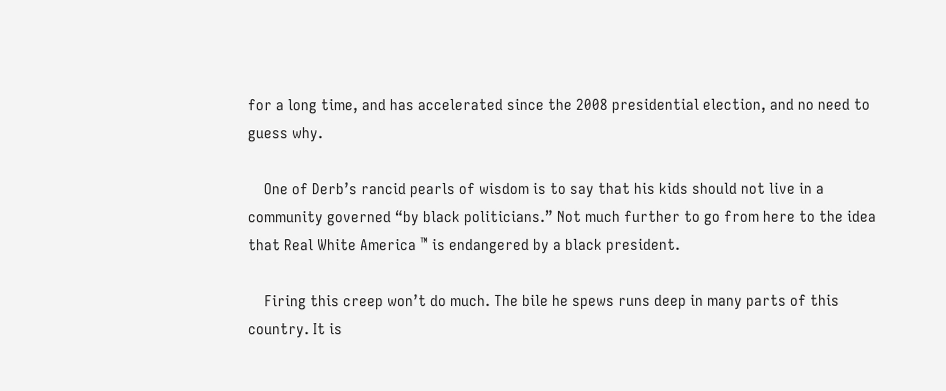for a long time, and has accelerated since the 2008 presidential election, and no need to guess why.

    One of Derb’s rancid pearls of wisdom is to say that his kids should not live in a community governed “by black politicians.” Not much further to go from here to the idea that Real White America ™ is endangered by a black president.

    Firing this creep won’t do much. The bile he spews runs deep in many parts of this country. It is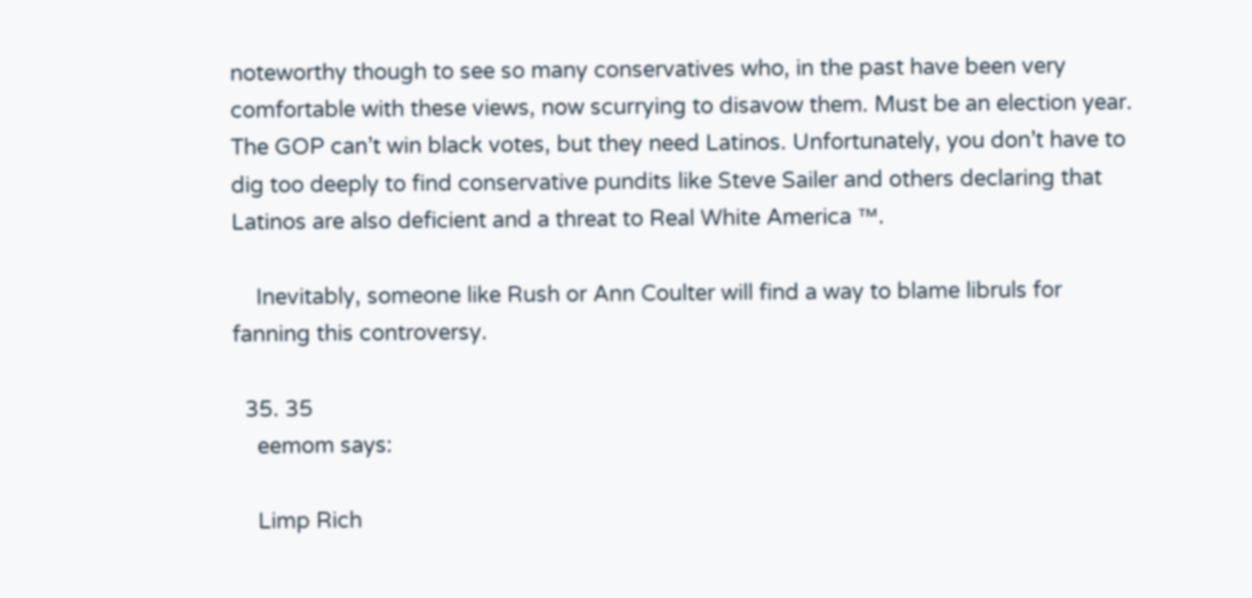noteworthy though to see so many conservatives who, in the past have been very comfortable with these views, now scurrying to disavow them. Must be an election year. The GOP can’t win black votes, but they need Latinos. Unfortunately, you don’t have to dig too deeply to find conservative pundits like Steve Sailer and others declaring that Latinos are also deficient and a threat to Real White America ™.

    Inevitably, someone like Rush or Ann Coulter will find a way to blame libruls for fanning this controversy.

  35. 35
    eemom says:

    Limp Rich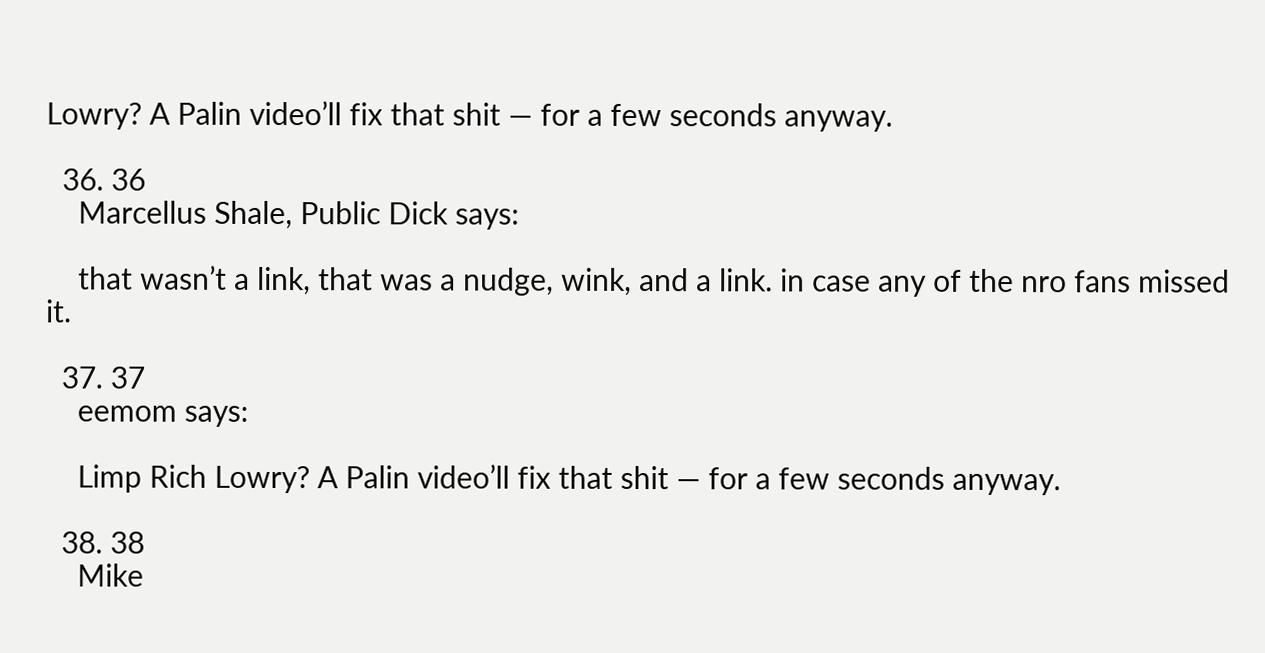Lowry? A Palin video’ll fix that shit — for a few seconds anyway.

  36. 36
    Marcellus Shale, Public Dick says:

    that wasn’t a link, that was a nudge, wink, and a link. in case any of the nro fans missed it.

  37. 37
    eemom says:

    Limp Rich Lowry? A Palin video’ll fix that shit — for a few seconds anyway.

  38. 38
    Mike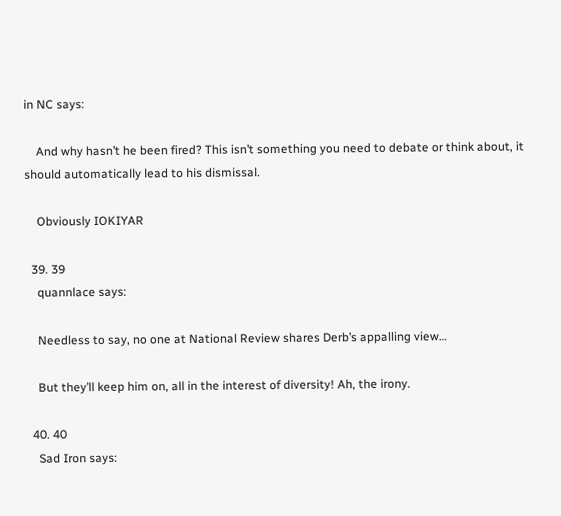in NC says:

    And why hasn’t he been fired? This isn’t something you need to debate or think about, it should automatically lead to his dismissal.

    Obviously IOKIYAR

  39. 39
    quannlace says:

    Needless to say, no one at National Review shares Derb’s appalling view…

    But they’ll keep him on, all in the interest of diversity! Ah, the irony.

  40. 40
    Sad Iron says: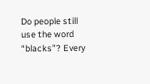Do people still use the word “blacks”? Every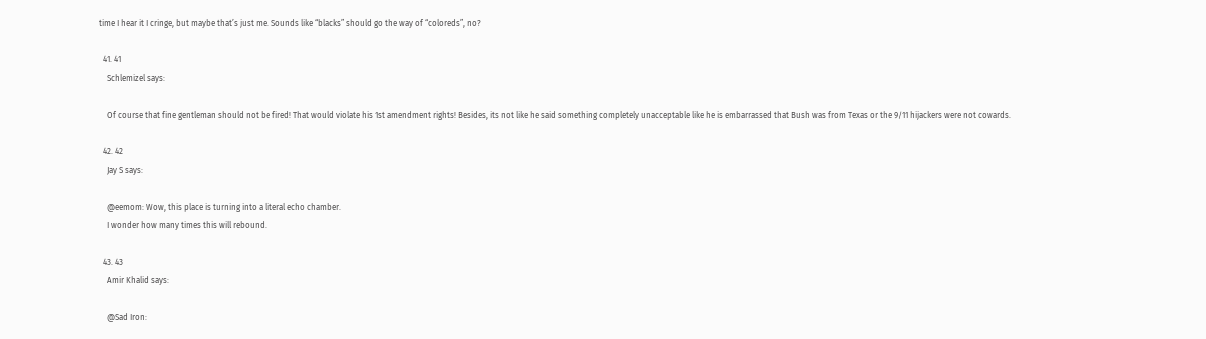time I hear it I cringe, but maybe that’s just me. Sounds like “blacks” should go the way of “coloreds”, no?

  41. 41
    Schlemizel says:

    Of course that fine gentleman should not be fired! That would violate his 1st amendment rights! Besides, its not like he said something completely unacceptable like he is embarrassed that Bush was from Texas or the 9/11 hijackers were not cowards.

  42. 42
    Jay S says:

    @eemom: Wow, this place is turning into a literal echo chamber.
    I wonder how many times this will rebound.

  43. 43
    Amir Khalid says:

    @Sad Iron: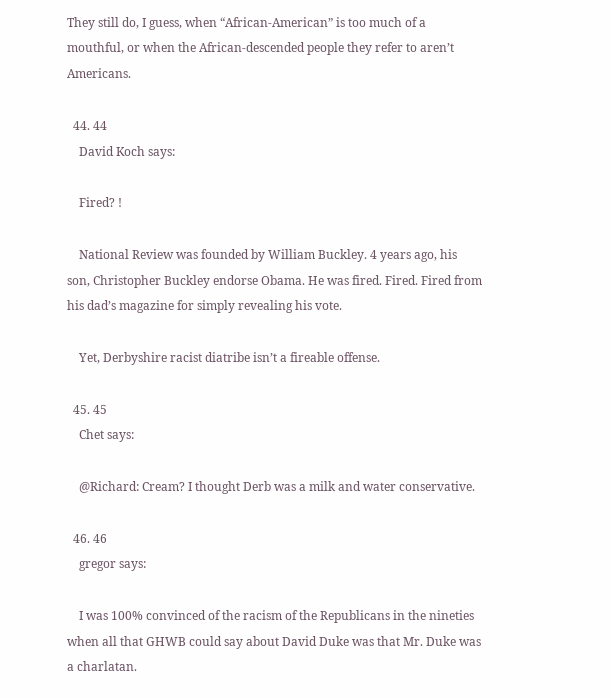They still do, I guess, when “African-American” is too much of a mouthful, or when the African-descended people they refer to aren’t Americans.

  44. 44
    David Koch says:

    Fired? !

    National Review was founded by William Buckley. 4 years ago, his son, Christopher Buckley endorse Obama. He was fired. Fired. Fired from his dad’s magazine for simply revealing his vote.

    Yet, Derbyshire racist diatribe isn’t a fireable offense.

  45. 45
    Chet says:

    @Richard: Cream? I thought Derb was a milk and water conservative.

  46. 46
    gregor says:

    I was 100% convinced of the racism of the Republicans in the nineties when all that GHWB could say about David Duke was that Mr. Duke was a charlatan.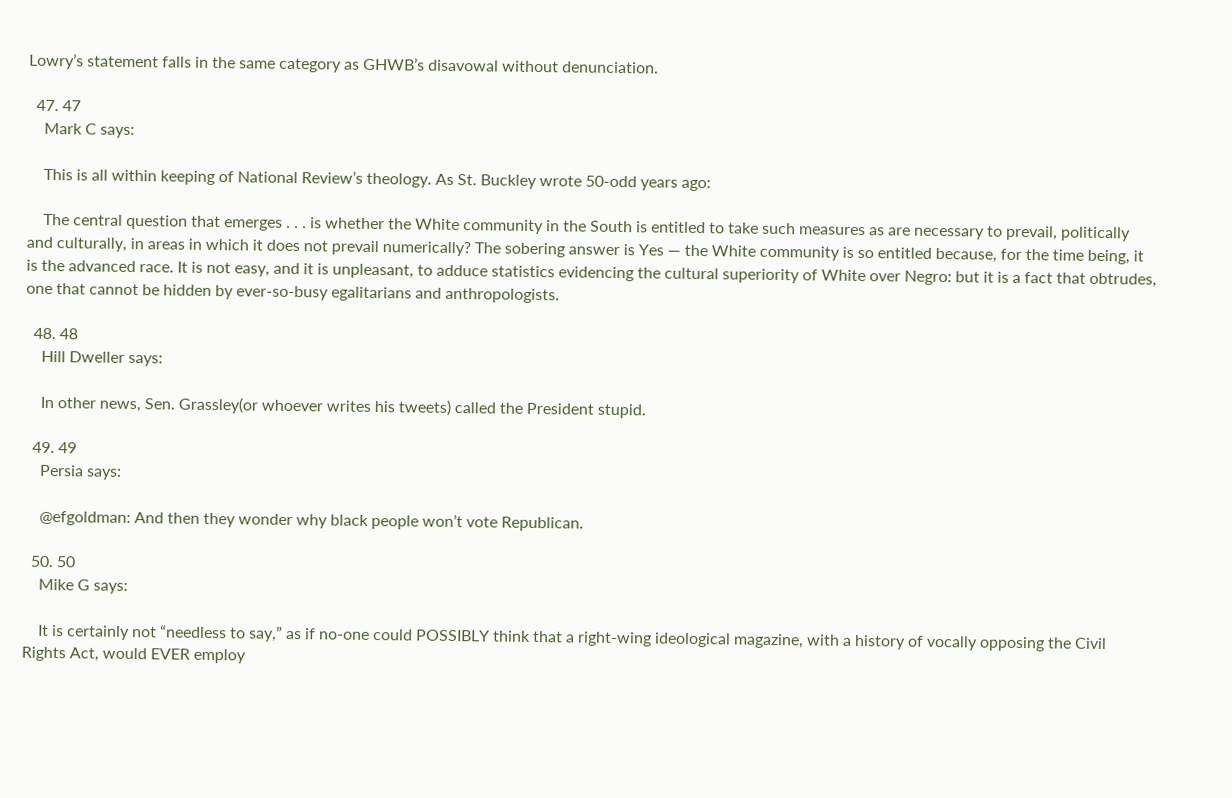Lowry’s statement falls in the same category as GHWB’s disavowal without denunciation.

  47. 47
    Mark C says:

    This is all within keeping of National Review’s theology. As St. Buckley wrote 50-odd years ago:

    The central question that emerges . . . is whether the White community in the South is entitled to take such measures as are necessary to prevail, politically and culturally, in areas in which it does not prevail numerically? The sobering answer is Yes — the White community is so entitled because, for the time being, it is the advanced race. It is not easy, and it is unpleasant, to adduce statistics evidencing the cultural superiority of White over Negro: but it is a fact that obtrudes, one that cannot be hidden by ever-so-busy egalitarians and anthropologists.

  48. 48
    Hill Dweller says:

    In other news, Sen. Grassley(or whoever writes his tweets) called the President stupid.

  49. 49
    Persia says:

    @efgoldman: And then they wonder why black people won’t vote Republican.

  50. 50
    Mike G says:

    It is certainly not “needless to say,” as if no-one could POSSIBLY think that a right-wing ideological magazine, with a history of vocally opposing the Civil Rights Act, would EVER employ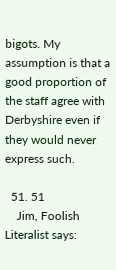bigots. My assumption is that a good proportion of the staff agree with Derbyshire even if they would never express such.

  51. 51
    Jim, Foolish Literalist says: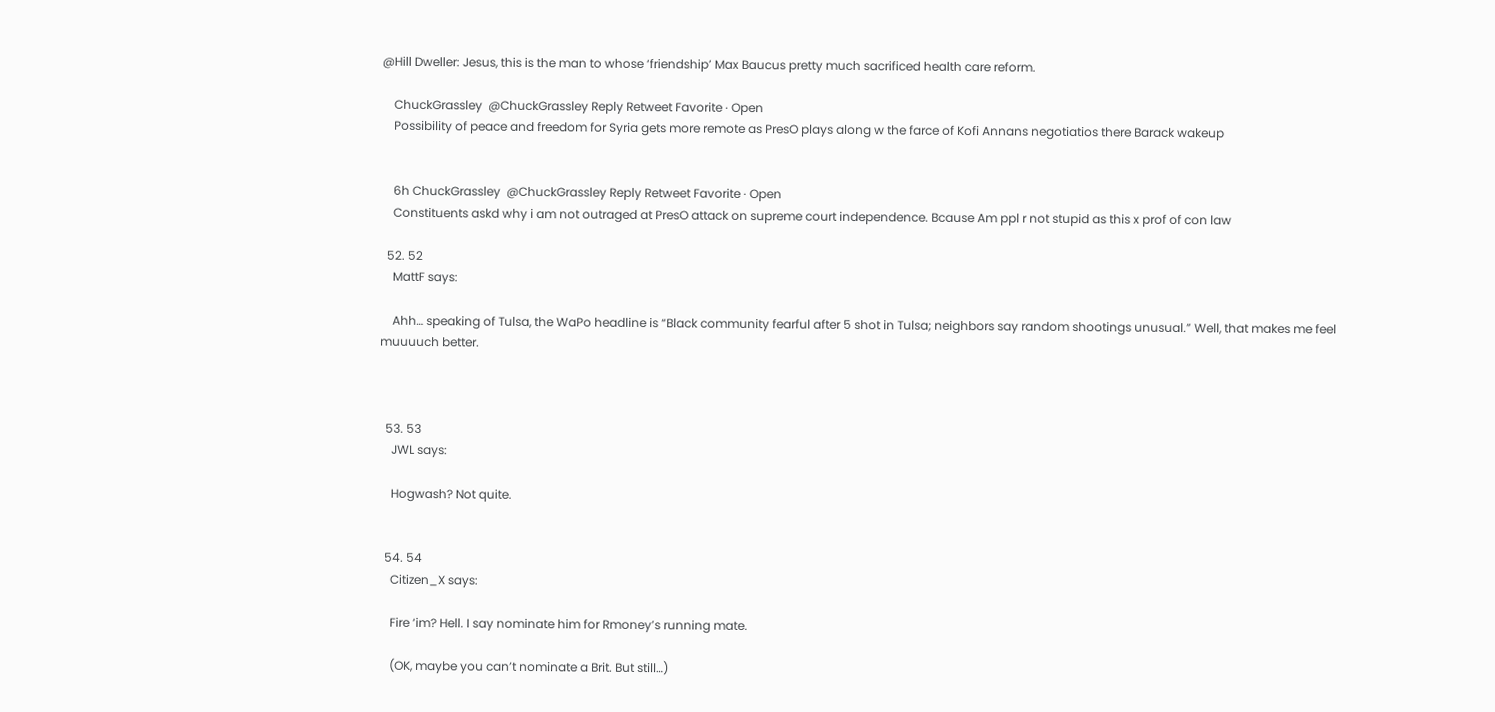@Hill Dweller: Jesus, this is the man to whose ‘friendship’ Max Baucus pretty much sacrificed health care reform.

    ChuckGrassley  @ChuckGrassley Reply Retweet Favorite · Open
    Possibility of peace and freedom for Syria gets more remote as PresO plays along w the farce of Kofi Annans negotiatios there Barack wakeup


    6h ChuckGrassley  @ChuckGrassley Reply Retweet Favorite · Open
    Constituents askd why i am not outraged at PresO attack on supreme court independence. Bcause Am ppl r not stupid as this x prof of con law

  52. 52
    MattF says:

    Ahh… speaking of Tulsa, the WaPo headline is “Black community fearful after 5 shot in Tulsa; neighbors say random shootings unusual.” Well, that makes me feel muuuuch better.



  53. 53
    JWL says:

    Hogwash? Not quite.


  54. 54
    Citizen_X says:

    Fire ‘im? Hell. I say nominate him for Rmoney’s running mate.

    (OK, maybe you can’t nominate a Brit. But still…)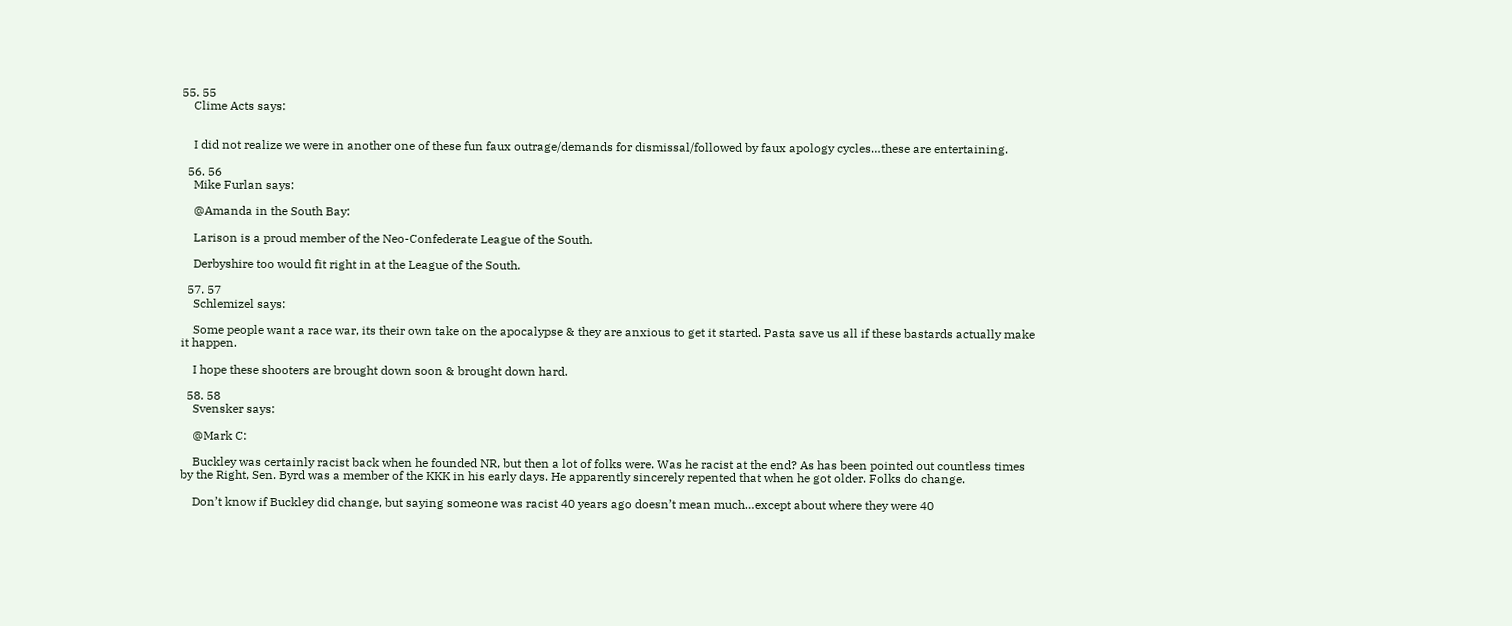55. 55
    Clime Acts says:


    I did not realize we were in another one of these fun faux outrage/demands for dismissal/followed by faux apology cycles…these are entertaining.

  56. 56
    Mike Furlan says:

    @Amanda in the South Bay:

    Larison is a proud member of the Neo-Confederate League of the South.

    Derbyshire too would fit right in at the League of the South.

  57. 57
    Schlemizel says:

    Some people want a race war, its their own take on the apocalypse & they are anxious to get it started. Pasta save us all if these bastards actually make it happen.

    I hope these shooters are brought down soon & brought down hard.

  58. 58
    Svensker says:

    @Mark C:

    Buckley was certainly racist back when he founded NR, but then a lot of folks were. Was he racist at the end? As has been pointed out countless times by the Right, Sen. Byrd was a member of the KKK in his early days. He apparently sincerely repented that when he got older. Folks do change.

    Don’t know if Buckley did change, but saying someone was racist 40 years ago doesn’t mean much…except about where they were 40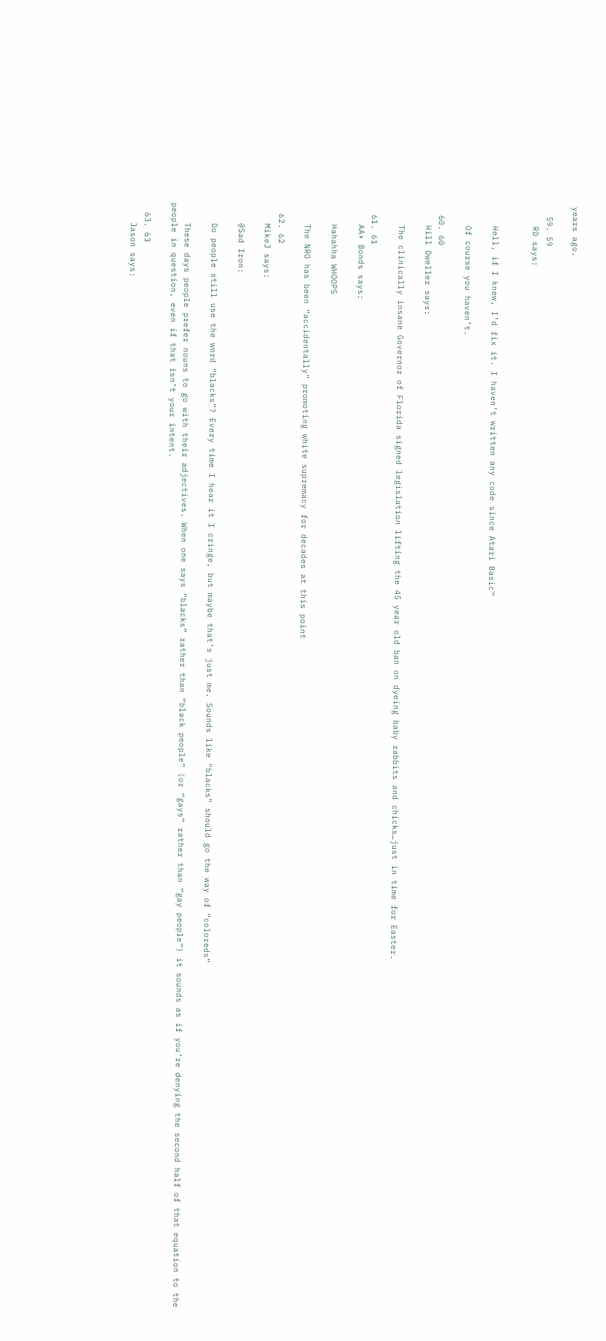years ago.

  59. 59
    RD says:


    Hell, if I knew, I’d fix it. I haven’t written any code since Atari Basic™

    Of course you haven’t.

  60. 60
    Hill Dweller says:

    The clinically insane Governor of Florida signed legislation lifting the 45 year old ban on dyeing baby rabbits and chicks…just in time for Easter.

  61. 61
    AA+ Bonds says:

    Hahahha WHOOPS

    The NRO has been “accidentally” promoting white supremacy for decades at this point

  62. 62
    MikeJ says:

    @Sad Iron:

    Do people still use the word “blacks”? Every time I hear it I cringe, but maybe that’s just me. Sounds like “blacks” should go the way of “coloreds”

    These days people prefer nouns to go with their adjectives. When one says “blacks” rather than “black people” (or “gays” rather than “gay people”) it sounds as if you’re denying the second half of that equation to the people in question, even if that isn’t your intent.

  63. 63
    Jason says: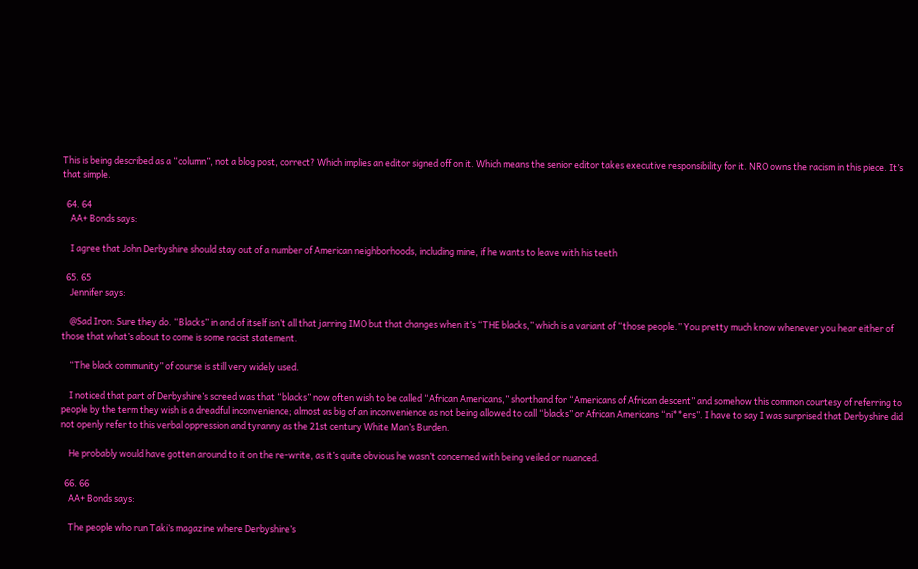This is being described as a “column”, not a blog post, correct? Which implies an editor signed off on it. Which means the senior editor takes executive responsibility for it. NRO owns the racism in this piece. It’s that simple.

  64. 64
    AA+ Bonds says:

    I agree that John Derbyshire should stay out of a number of American neighborhoods, including mine, if he wants to leave with his teeth

  65. 65
    Jennifer says:

    @Sad Iron: Sure they do. “Blacks” in and of itself isn’t all that jarring IMO but that changes when it’s “THE blacks,” which is a variant of “those people.” You pretty much know whenever you hear either of those that what’s about to come is some racist statement.

    “The black community” of course is still very widely used.

    I noticed that part of Derbyshire’s screed was that “blacks” now often wish to be called “African Americans,” shorthand for “Americans of African descent” and somehow this common courtesy of referring to people by the term they wish is a dreadful inconvenience; almost as big of an inconvenience as not being allowed to call “blacks” or African Americans “ni**ers”. I have to say I was surprised that Derbyshire did not openly refer to this verbal oppression and tyranny as the 21st century White Man’s Burden.

    He probably would have gotten around to it on the re-write, as it’s quite obvious he wasn’t concerned with being veiled or nuanced.

  66. 66
    AA+ Bonds says:

    The people who run Taki’s magazine where Derbyshire’s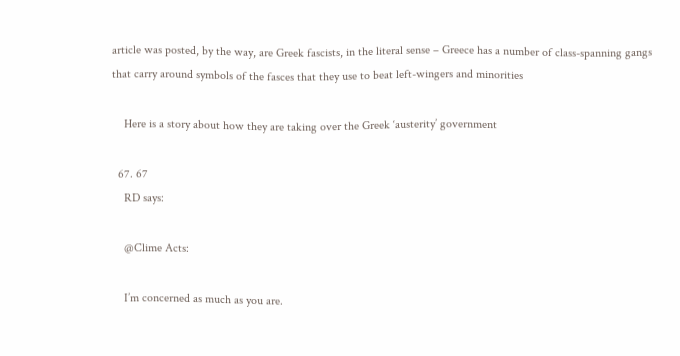article was posted, by the way, are Greek fascists, in the literal sense – Greece has a number of class-spanning gangs that carry around symbols of the fasces that they use to beat left-wingers and minorities

    Here is a story about how they are taking over the Greek ‘austerity’ government

  67. 67
    RD says:

    @Clime Acts:

    I’m concerned as much as you are.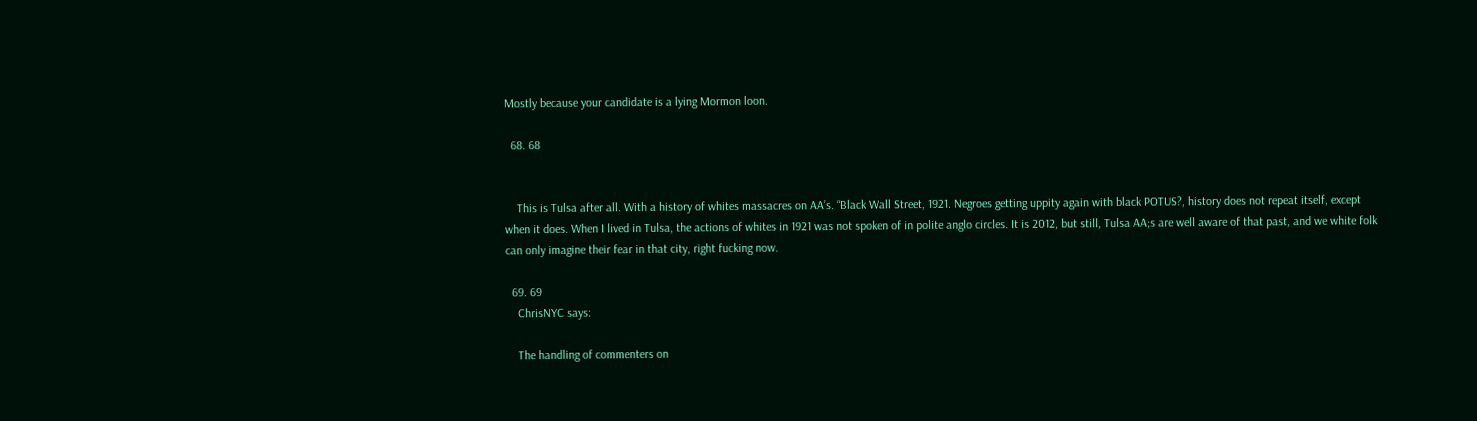Mostly because your candidate is a lying Mormon loon.

  68. 68


    This is Tulsa after all. With a history of whites massacres on AA’s. “Black Wall Street, 1921. Negroes getting uppity again with black POTUS?, history does not repeat itself, except when it does. When I lived in Tulsa, the actions of whites in 1921 was not spoken of in polite anglo circles. It is 2012, but still, Tulsa AA;s are well aware of that past, and we white folk can only imagine their fear in that city, right fucking now.

  69. 69
    ChrisNYC says:

    The handling of commenters on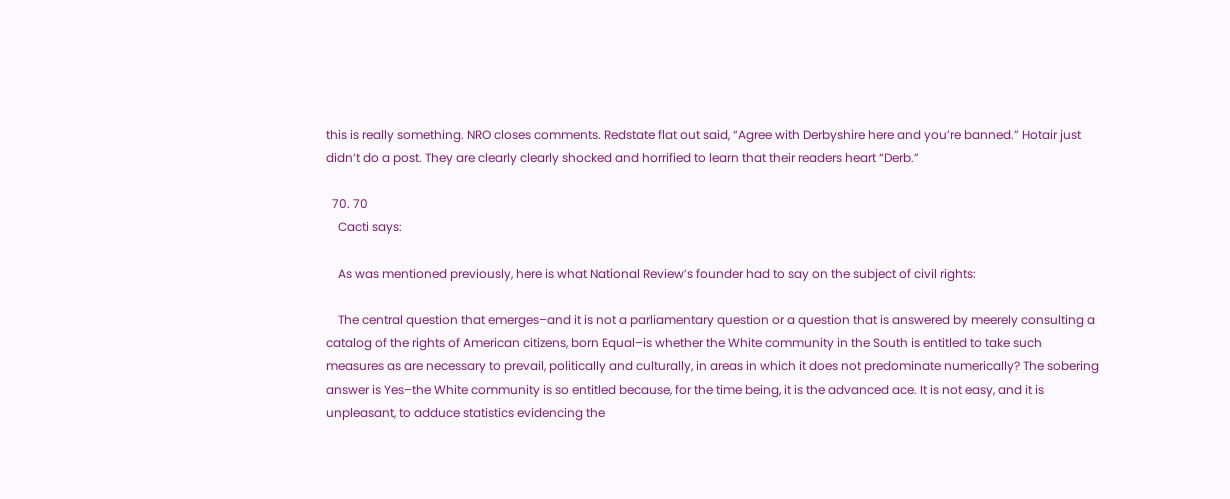this is really something. NRO closes comments. Redstate flat out said, “Agree with Derbyshire here and you’re banned.” Hotair just didn’t do a post. They are clearly clearly shocked and horrified to learn that their readers heart “Derb.”

  70. 70
    Cacti says:

    As was mentioned previously, here is what National Review’s founder had to say on the subject of civil rights:

    The central question that emerges–and it is not a parliamentary question or a question that is answered by meerely consulting a catalog of the rights of American citizens, born Equal–is whether the White community in the South is entitled to take such measures as are necessary to prevail, politically and culturally, in areas in which it does not predominate numerically? The sobering answer is Yes–the White community is so entitled because, for the time being, it is the advanced ace. It is not easy, and it is unpleasant, to adduce statistics evidencing the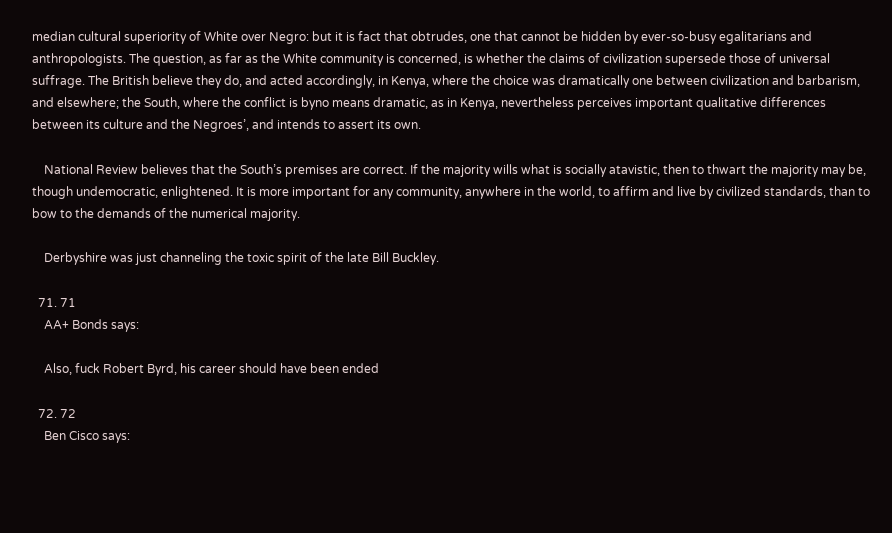median cultural superiority of White over Negro: but it is fact that obtrudes, one that cannot be hidden by ever-so-busy egalitarians and anthropologists. The question, as far as the White community is concerned, is whether the claims of civilization supersede those of universal suffrage. The British believe they do, and acted accordingly, in Kenya, where the choice was dramatically one between civilization and barbarism, and elsewhere; the South, where the conflict is byno means dramatic, as in Kenya, nevertheless perceives important qualitative differences between its culture and the Negroes’, and intends to assert its own.

    National Review believes that the South’s premises are correct. If the majority wills what is socially atavistic, then to thwart the majority may be, though undemocratic, enlightened. It is more important for any community, anywhere in the world, to affirm and live by civilized standards, than to bow to the demands of the numerical majority.

    Derbyshire was just channeling the toxic spirit of the late Bill Buckley.

  71. 71
    AA+ Bonds says:

    Also, fuck Robert Byrd, his career should have been ended

  72. 72
    Ben Cisco says: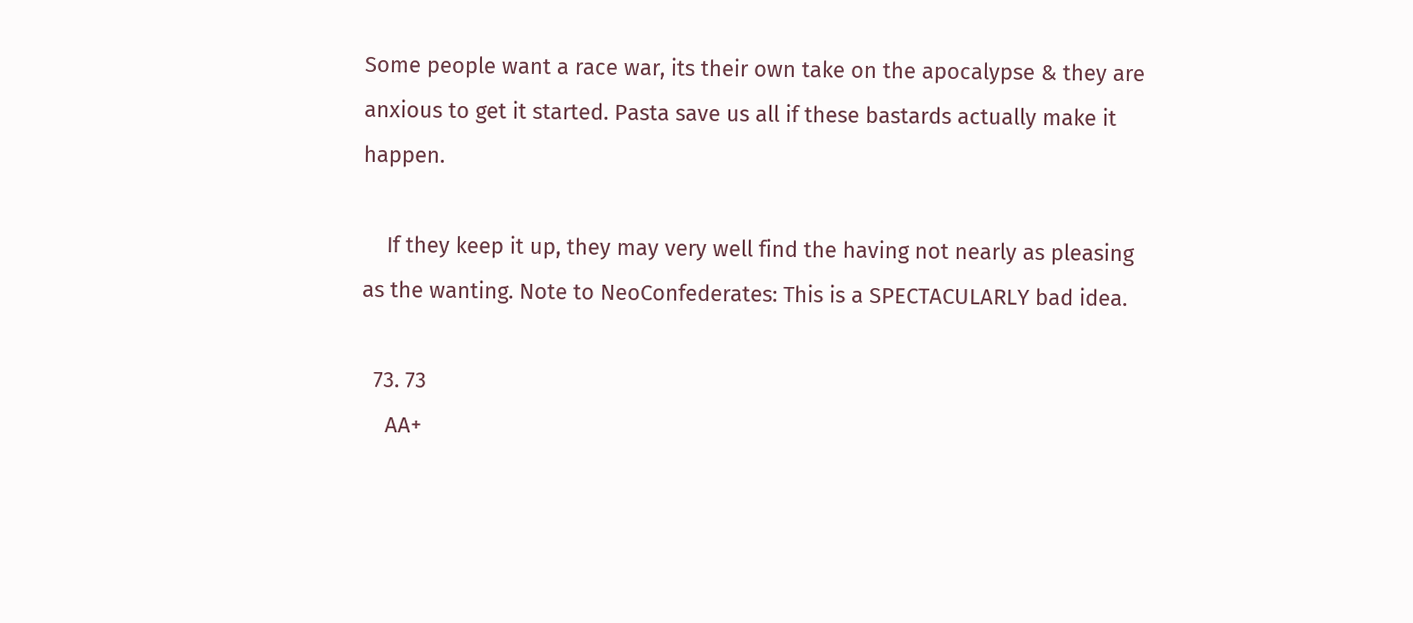Some people want a race war, its their own take on the apocalypse & they are anxious to get it started. Pasta save us all if these bastards actually make it happen.

    If they keep it up, they may very well find the having not nearly as pleasing as the wanting. Note to NeoConfederates: This is a SPECTACULARLY bad idea.

  73. 73
    AA+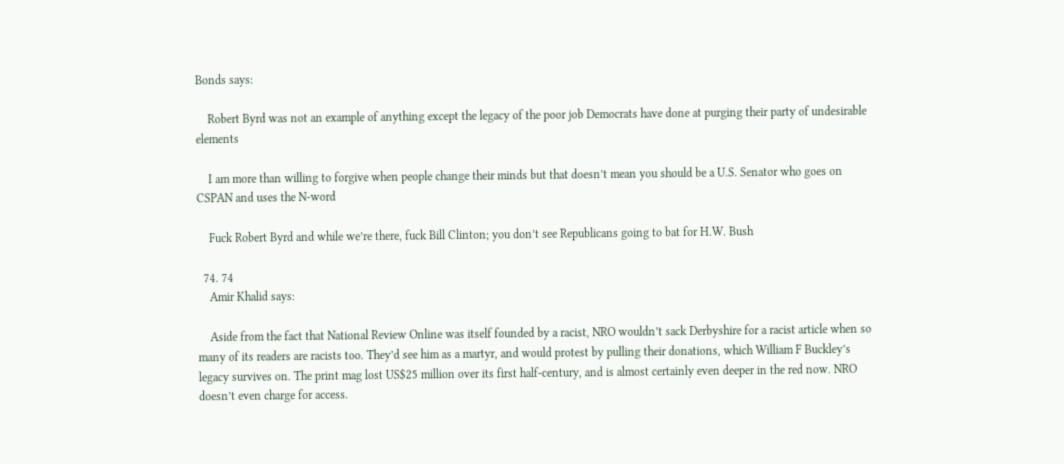Bonds says:

    Robert Byrd was not an example of anything except the legacy of the poor job Democrats have done at purging their party of undesirable elements

    I am more than willing to forgive when people change their minds but that doesn’t mean you should be a U.S. Senator who goes on CSPAN and uses the N-word

    Fuck Robert Byrd and while we’re there, fuck Bill Clinton; you don’t see Republicans going to bat for H.W. Bush

  74. 74
    Amir Khalid says:

    Aside from the fact that National Review Online was itself founded by a racist, NRO wouldn’t sack Derbyshire for a racist article when so many of its readers are racists too. They’d see him as a martyr, and would protest by pulling their donations, which William F Buckley’s legacy survives on. The print mag lost US$25 million over its first half-century, and is almost certainly even deeper in the red now. NRO doesn’t even charge for access.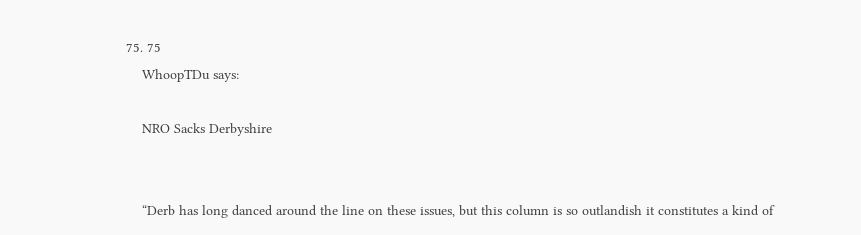75. 75
    WhoopTDu says:

    NRO Sacks Derbyshire


    “Derb has long danced around the line on these issues, but this column is so outlandish it constitutes a kind of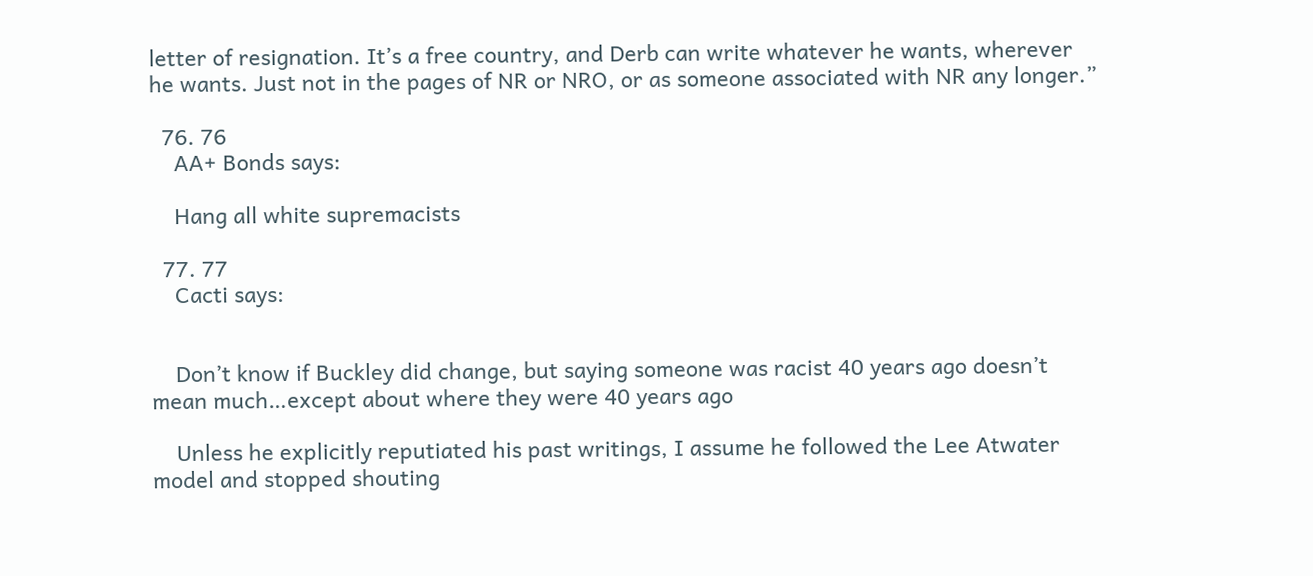letter of resignation. It’s a free country, and Derb can write whatever he wants, wherever he wants. Just not in the pages of NR or NRO, or as someone associated with NR any longer.”

  76. 76
    AA+ Bonds says:

    Hang all white supremacists

  77. 77
    Cacti says:


    Don’t know if Buckley did change, but saying someone was racist 40 years ago doesn’t mean much…except about where they were 40 years ago

    Unless he explicitly reputiated his past writings, I assume he followed the Lee Atwater model and stopped shouting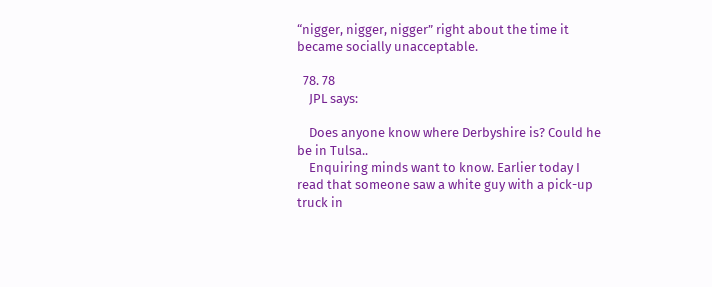“nigger, nigger, nigger” right about the time it became socially unacceptable.

  78. 78
    JPL says:

    Does anyone know where Derbyshire is? Could he be in Tulsa..
    Enquiring minds want to know. Earlier today I read that someone saw a white guy with a pick-up truck in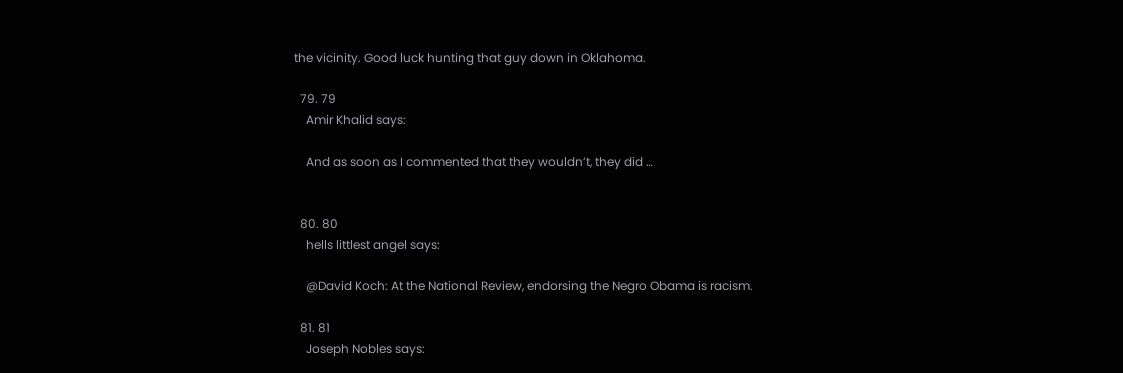the vicinity. Good luck hunting that guy down in Oklahoma.

  79. 79
    Amir Khalid says:

    And as soon as I commented that they wouldn’t, they did …


  80. 80
    hells littlest angel says:

    @David Koch: At the National Review, endorsing the Negro Obama is racism.

  81. 81
    Joseph Nobles says: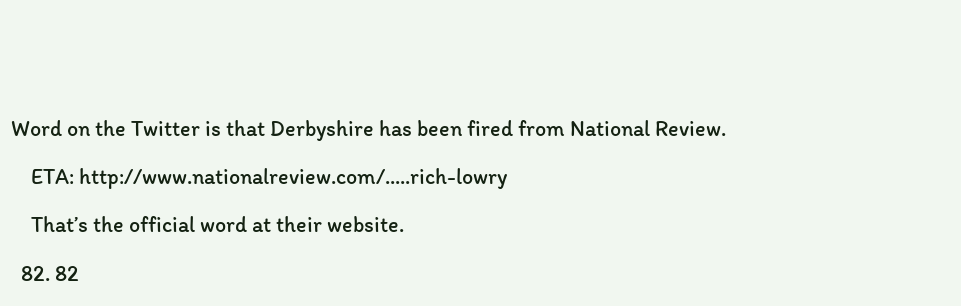Word on the Twitter is that Derbyshire has been fired from National Review.

    ETA: http://www.nationalreview.com/.....rich-lowry

    That’s the official word at their website.

  82. 82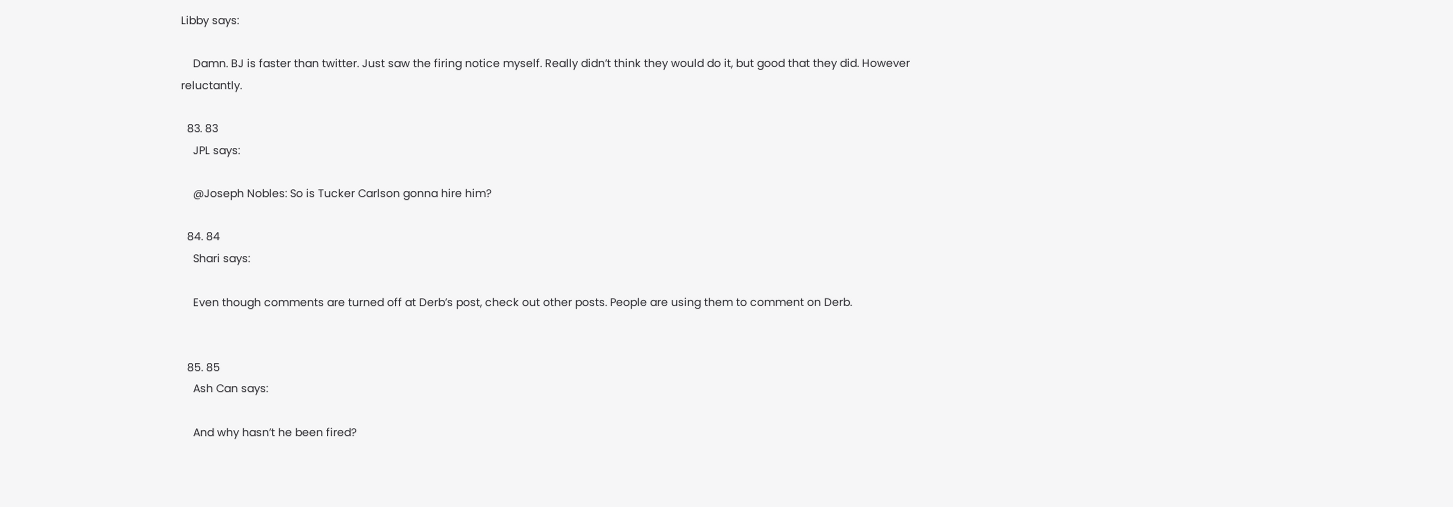Libby says:

    Damn. BJ is faster than twitter. Just saw the firing notice myself. Really didn’t think they would do it, but good that they did. However reluctantly.

  83. 83
    JPL says:

    @Joseph Nobles: So is Tucker Carlson gonna hire him?

  84. 84
    Shari says:

    Even though comments are turned off at Derb’s post, check out other posts. People are using them to comment on Derb.


  85. 85
    Ash Can says:

    And why hasn’t he been fired?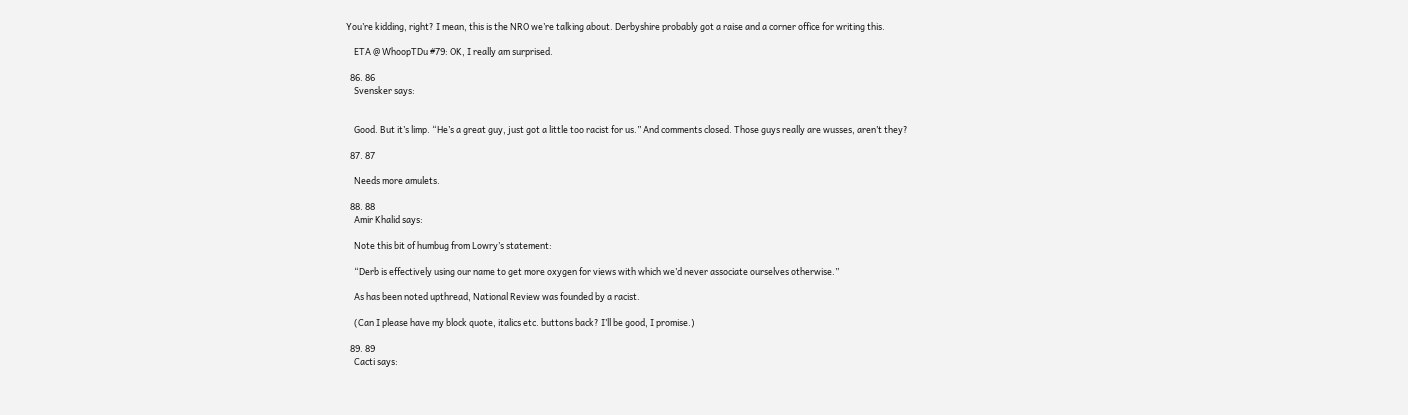You’re kidding, right? I mean, this is the NRO we’re talking about. Derbyshire probably got a raise and a corner office for writing this.

    ETA @ WhoopTDu #79: OK, I really am surprised.

  86. 86
    Svensker says:


    Good. But it’s limp. “He’s a great guy, just got a little too racist for us.” And comments closed. Those guys really are wusses, aren’t they?

  87. 87

    Needs more amulets.

  88. 88
    Amir Khalid says:

    Note this bit of humbug from Lowry’s statement:

    “Derb is effectively using our name to get more oxygen for views with which we’d never associate ourselves otherwise.”

    As has been noted upthread, National Review was founded by a racist.

    (Can I please have my block quote, italics etc. buttons back? I’ll be good, I promise.)

  89. 89
    Cacti says: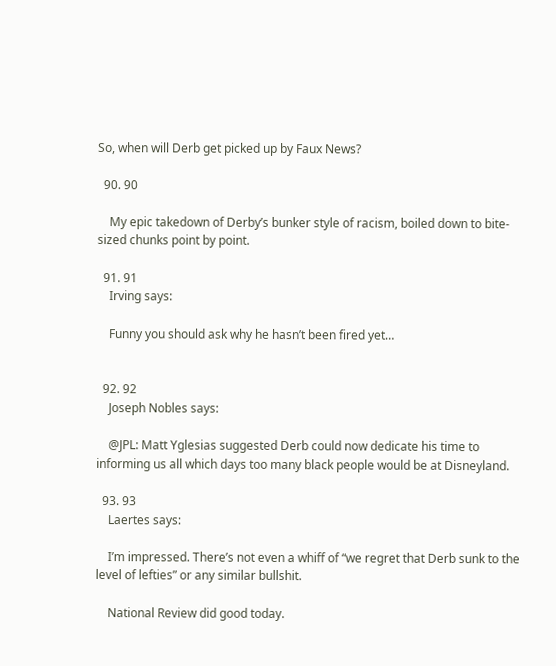So, when will Derb get picked up by Faux News?

  90. 90

    My epic takedown of Derby’s bunker style of racism, boiled down to bite-sized chunks point by point.

  91. 91
    Irving says:

    Funny you should ask why he hasn’t been fired yet…


  92. 92
    Joseph Nobles says:

    @JPL: Matt Yglesias suggested Derb could now dedicate his time to informing us all which days too many black people would be at Disneyland.

  93. 93
    Laertes says:

    I’m impressed. There’s not even a whiff of “we regret that Derb sunk to the level of lefties” or any similar bullshit.

    National Review did good today.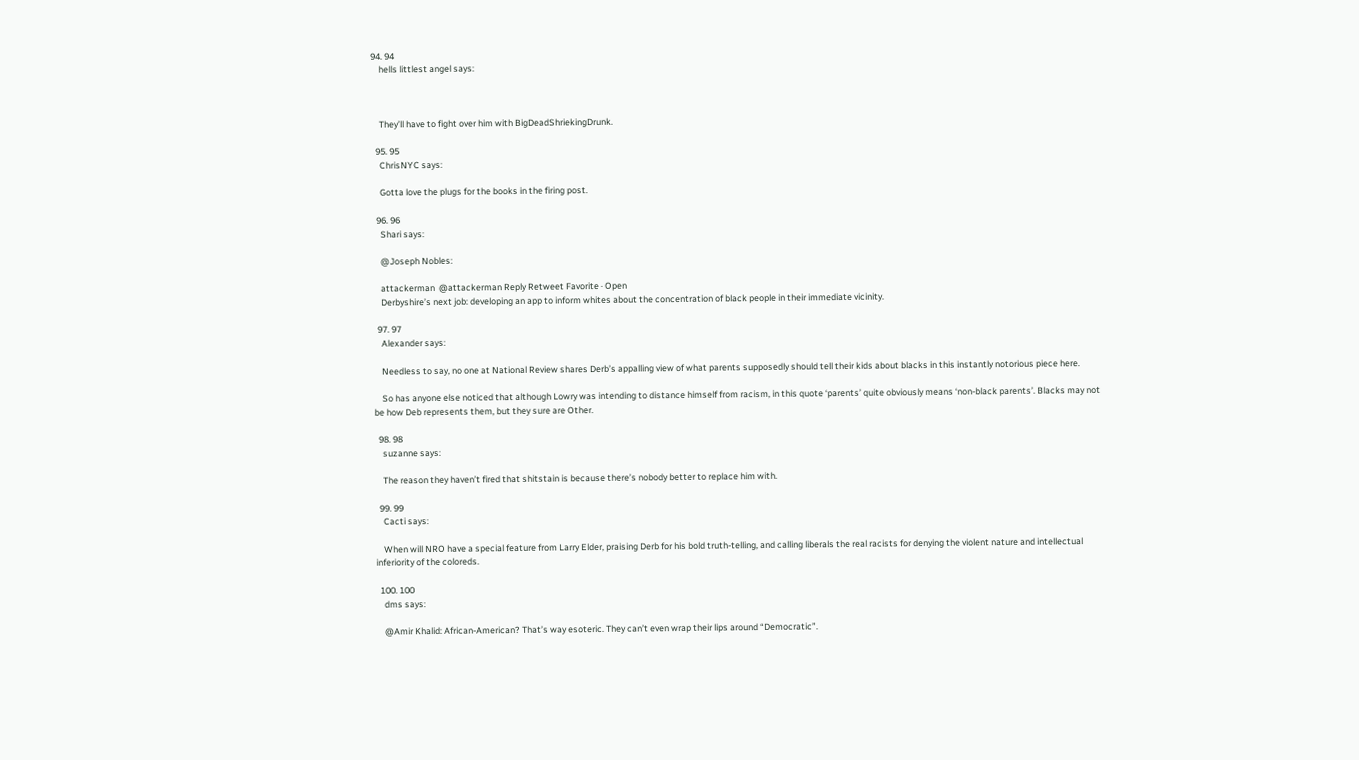94. 94
    hells littlest angel says:



    They’ll have to fight over him with BigDeadShriekingDrunk.

  95. 95
    ChrisNYC says:

    Gotta love the plugs for the books in the firing post.

  96. 96
    Shari says:

    @Joseph Nobles:

    attackerman  @attackerman Reply Retweet Favorite · Open
    Derbyshire’s next job: developing an app to inform whites about the concentration of black people in their immediate vicinity.

  97. 97
    Alexander says:

    Needless to say, no one at National Review shares Derb’s appalling view of what parents supposedly should tell their kids about blacks in this instantly notorious piece here.

    So has anyone else noticed that although Lowry was intending to distance himself from racism, in this quote ‘parents’ quite obviously means ‘non-black parents’. Blacks may not be how Deb represents them, but they sure are Other.

  98. 98
    suzanne says:

    The reason they haven’t fired that shitstain is because there’s nobody better to replace him with.

  99. 99
    Cacti says:

    When will NRO have a special feature from Larry Elder, praising Derb for his bold truth-telling, and calling liberals the real racists for denying the violent nature and intellectual inferiority of the coloreds.

  100. 100
    dms says:

    @Amir Khalid: African-American? That’s way esoteric. They can’t even wrap their lips around “Democratic”.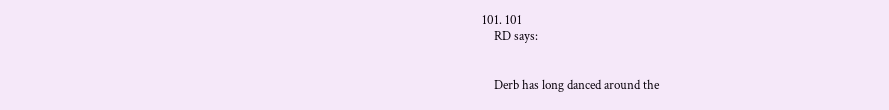101. 101
    RD says:


    Derb has long danced around the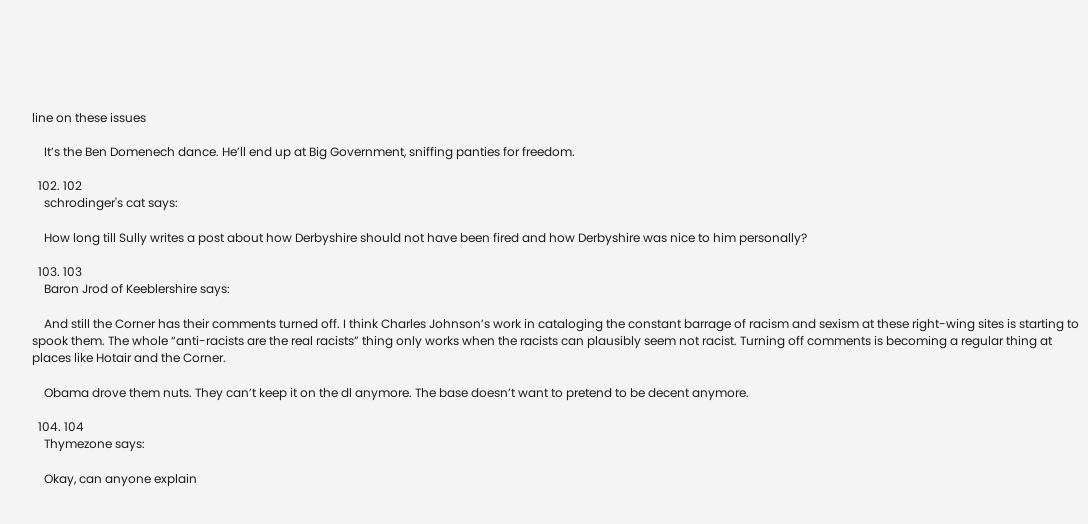line on these issues

    It’s the Ben Domenech dance. He’ll end up at Big Government, sniffing panties for freedom.

  102. 102
    schrodinger's cat says:

    How long till Sully writes a post about how Derbyshire should not have been fired and how Derbyshire was nice to him personally?

  103. 103
    Baron Jrod of Keeblershire says:

    And still the Corner has their comments turned off. I think Charles Johnson’s work in cataloging the constant barrage of racism and sexism at these right-wing sites is starting to spook them. The whole “anti-racists are the real racists” thing only works when the racists can plausibly seem not racist. Turning off comments is becoming a regular thing at places like Hotair and the Corner.

    Obama drove them nuts. They can’t keep it on the dl anymore. The base doesn’t want to pretend to be decent anymore.

  104. 104
    Thymezone says:

    Okay, can anyone explain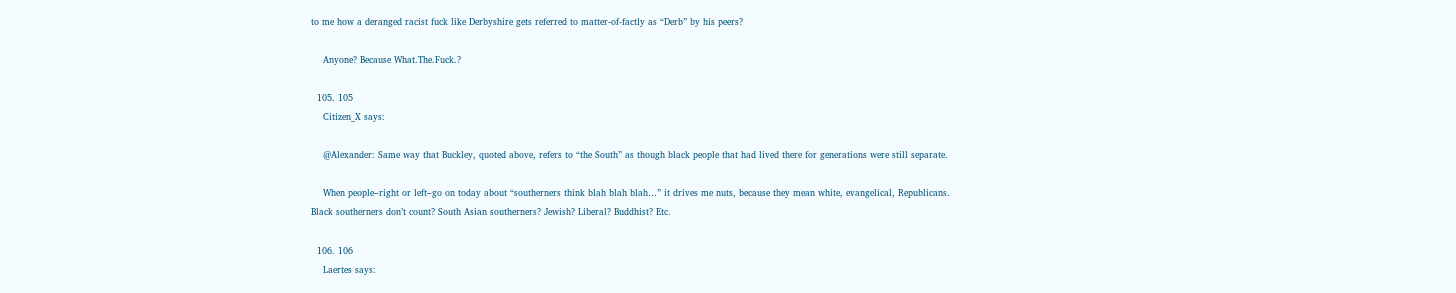to me how a deranged racist fuck like Derbyshire gets referred to matter-of-factly as “Derb” by his peers?

    Anyone? Because What.The.Fuck.?

  105. 105
    Citizen_X says:

    @Alexander: Same way that Buckley, quoted above, refers to “the South” as though black people that had lived there for generations were still separate.

    When people–right or left–go on today about “southerners think blah blah blah…” it drives me nuts, because they mean white, evangelical, Republicans. Black southerners don’t count? South Asian southerners? Jewish? Liberal? Buddhist? Etc.

  106. 106
    Laertes says: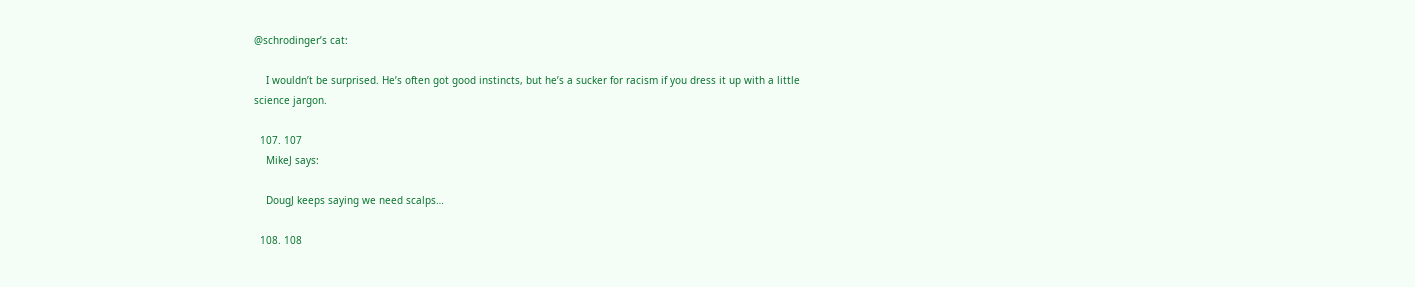@schrodinger’s cat:

    I wouldn’t be surprised. He’s often got good instincts, but he’s a sucker for racism if you dress it up with a little science jargon.

  107. 107
    MikeJ says:

    DougJ keeps saying we need scalps…

  108. 108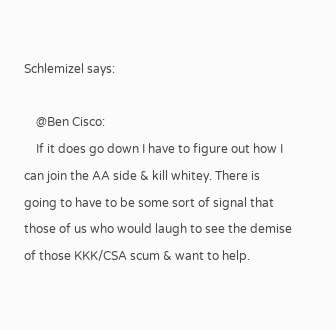Schlemizel says:

    @Ben Cisco:
    If it does go down I have to figure out how I can join the AA side & kill whitey. There is going to have to be some sort of signal that those of us who would laugh to see the demise of those KKK/CSA scum & want to help.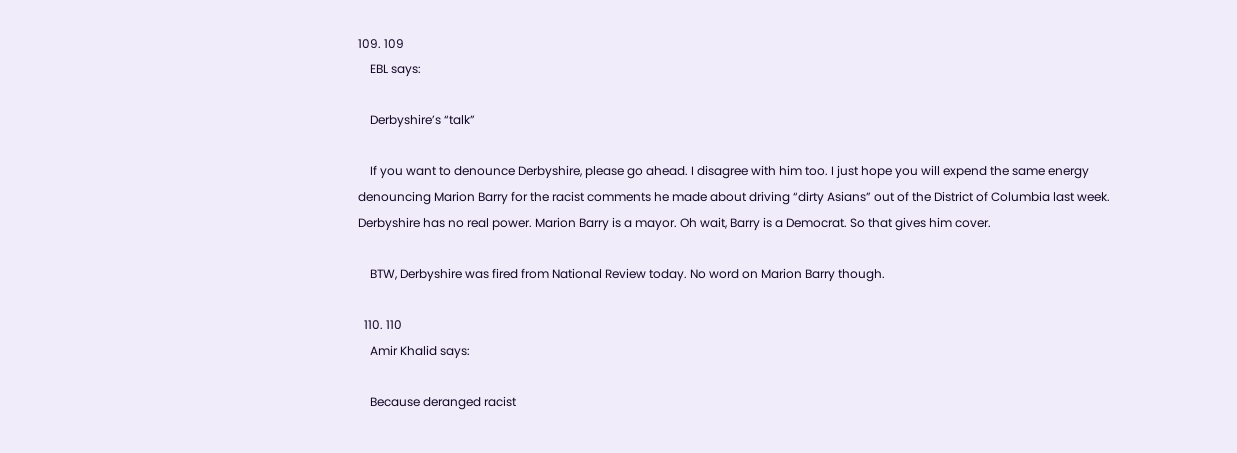109. 109
    EBL says:

    Derbyshire’s “talk”

    If you want to denounce Derbyshire, please go ahead. I disagree with him too. I just hope you will expend the same energy denouncing Marion Barry for the racist comments he made about driving “dirty Asians” out of the District of Columbia last week. Derbyshire has no real power. Marion Barry is a mayor. Oh wait, Barry is a Democrat. So that gives him cover.

    BTW, Derbyshire was fired from National Review today. No word on Marion Barry though.

  110. 110
    Amir Khalid says:

    Because deranged racist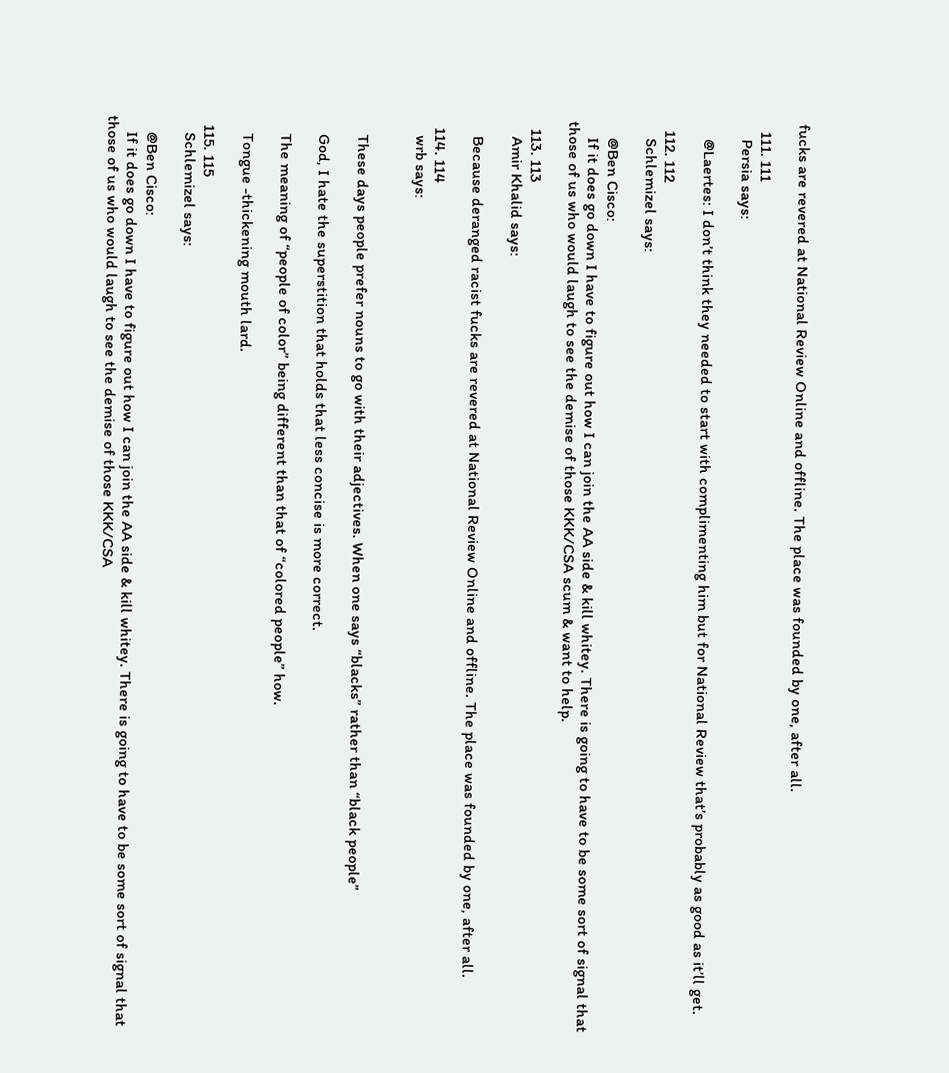fucks are revered at National Review Online and offline. The place was founded by one, after all.

  111. 111
    Persia says:

    @Laertes: I don’t think they needed to start with complimenting him but for National Review that’s probably as good as it’ll get.

  112. 112
    Schlemizel says:

    @Ben Cisco:
    If it does go down I have to figure out how I can join the AA side & kill whitey. There is going to have to be some sort of signal that those of us who would laugh to see the demise of those KKK/CSA scum & want to help.

  113. 113
    Amir Khalid says:

    Because deranged racist fucks are revered at National Review Online and offline. The place was founded by one, after all.

  114. 114
    wrb says:


    These days people prefer nouns to go with their adjectives. When one says “blacks” rather than “black people”

    God, I hate the superstition that holds that less concise is more correct.

    The meaning of “people of color” being different than that of “colored people” how.

    Tongue -thickening mouth lard.

  115. 115
    Schlemizel says:

    @Ben Cisco:
    If it does go down I have to figure out how I can join the AA side & kill whitey. There is going to have to be some sort of signal that those of us who would laugh to see the demise of those KKK/CSA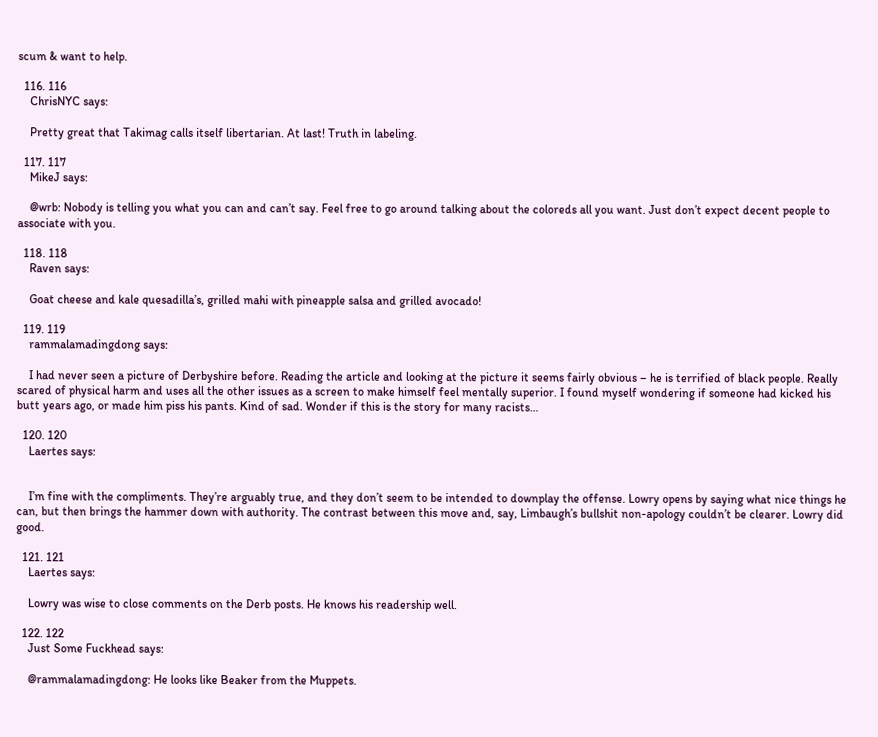scum & want to help.

  116. 116
    ChrisNYC says:

    Pretty great that Takimag calls itself libertarian. At last! Truth in labeling.

  117. 117
    MikeJ says:

    @wrb: Nobody is telling you what you can and can’t say. Feel free to go around talking about the coloreds all you want. Just don’t expect decent people to associate with you.

  118. 118
    Raven says:

    Goat cheese and kale quesadilla’s, grilled mahi with pineapple salsa and grilled avocado!

  119. 119
    rammalamadingdong says:

    I had never seen a picture of Derbyshire before. Reading the article and looking at the picture it seems fairly obvious – he is terrified of black people. Really scared of physical harm and uses all the other issues as a screen to make himself feel mentally superior. I found myself wondering if someone had kicked his butt years ago, or made him piss his pants. Kind of sad. Wonder if this is the story for many racists…

  120. 120
    Laertes says:


    I’m fine with the compliments. They’re arguably true, and they don’t seem to be intended to downplay the offense. Lowry opens by saying what nice things he can, but then brings the hammer down with authority. The contrast between this move and, say, Limbaugh’s bullshit non-apology couldn’t be clearer. Lowry did good.

  121. 121
    Laertes says:

    Lowry was wise to close comments on the Derb posts. He knows his readership well.

  122. 122
    Just Some Fuckhead says:

    @rammalamadingdong: He looks like Beaker from the Muppets.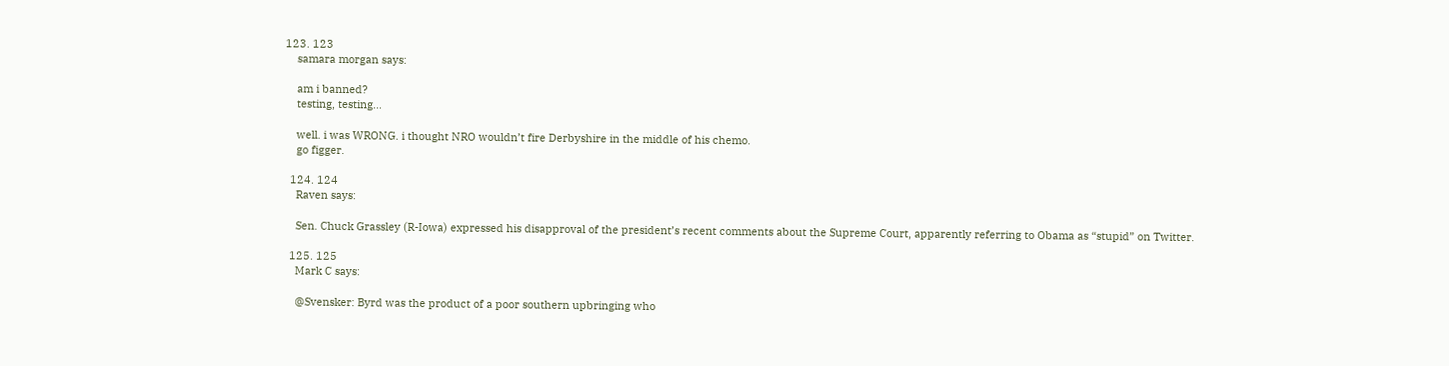123. 123
    samara morgan says:

    am i banned?
    testing, testing…

    well. i was WRONG. i thought NRO wouldn’t fire Derbyshire in the middle of his chemo.
    go figger.

  124. 124
    Raven says:

    Sen. Chuck Grassley (R-Iowa) expressed his disapproval of the president’s recent comments about the Supreme Court, apparently referring to Obama as “stupid” on Twitter.

  125. 125
    Mark C says:

    @Svensker: Byrd was the product of a poor southern upbringing who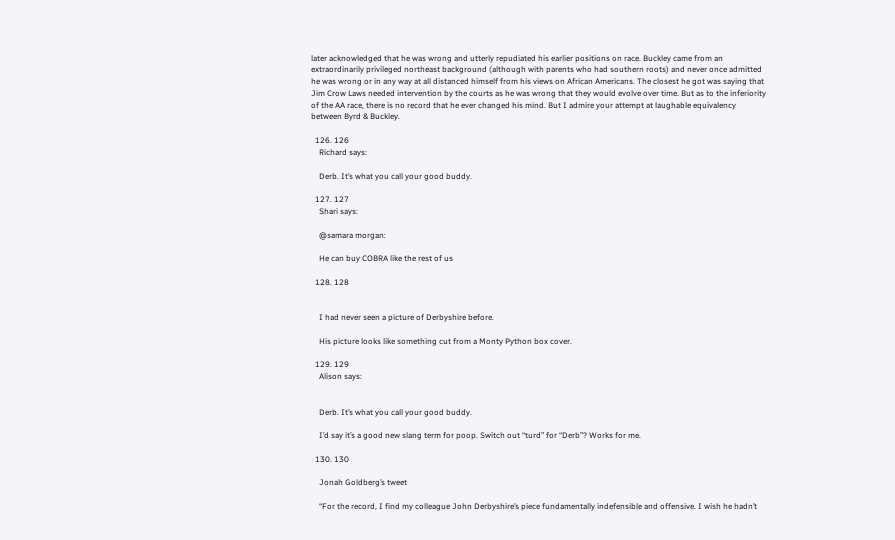later acknowledged that he was wrong and utterly repudiated his earlier positions on race. Buckley came from an extraordinarily privileged northeast background (although with parents who had southern roots) and never once admitted he was wrong or in any way at all distanced himself from his views on African Americans. The closest he got was saying that Jim Crow Laws needed intervention by the courts as he was wrong that they would evolve over time. But as to the inferiority of the AA race, there is no record that he ever changed his mind. But I admire your attempt at laughable equivalency between Byrd & Buckley.

  126. 126
    Richard says:

    Derb. It’s what you call your good buddy.

  127. 127
    Shari says:

    @samara morgan:

    He can buy COBRA like the rest of us

  128. 128


    I had never seen a picture of Derbyshire before.

    His picture looks like something cut from a Monty Python box cover.

  129. 129
    Alison says:


    Derb. It’s what you call your good buddy.

    I’d say it’s a good new slang term for poop. Switch out “turd” for “Derb”? Works for me.

  130. 130

    Jonah Goldberg’s tweet

    “For the record, I find my colleague John Derbyshire’s piece fundamentally indefensible and offensive. I wish he hadn’t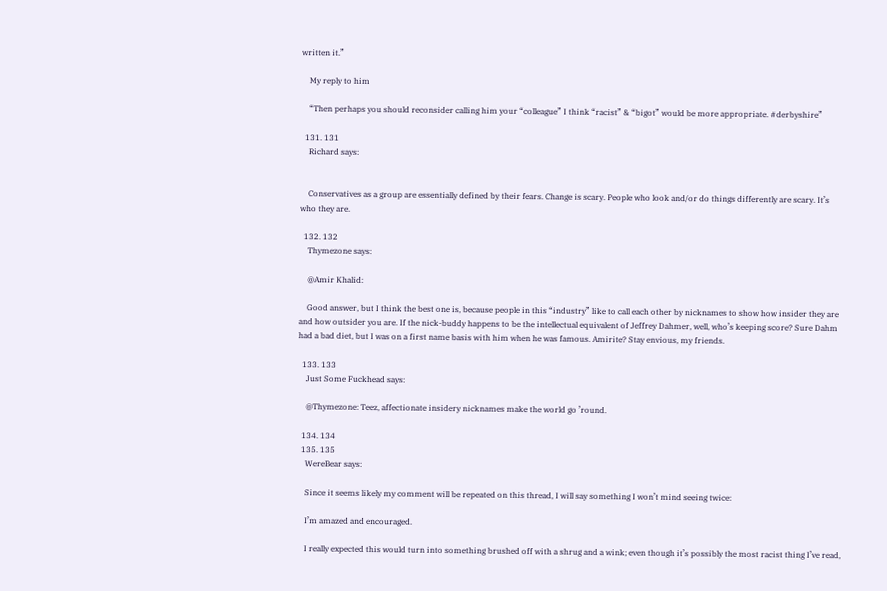written it.”

    My reply to him

    “Then perhaps you should reconsider calling him your “colleague” I think “racist” & “bigot” would be more appropriate. #derbyshire”

  131. 131
    Richard says:


    Conservatives as a group are essentially defined by their fears. Change is scary. People who look and/or do things differently are scary. It’s who they are.

  132. 132
    Thymezone says:

    @Amir Khalid:

    Good answer, but I think the best one is, because people in this “industry” like to call each other by nicknames to show how insider they are and how outsider you are. If the nick-buddy happens to be the intellectual equivalent of Jeffrey Dahmer, well, who’s keeping score? Sure Dahm had a bad diet, but I was on a first name basis with him when he was famous. Amirite? Stay envious, my friends.

  133. 133
    Just Some Fuckhead says:

    @Thymezone: Teez, affectionate insidery nicknames make the world go ’round.

  134. 134
  135. 135
    WereBear says:

    Since it seems likely my comment will be repeated on this thread, I will say something I won’t mind seeing twice:

    I’m amazed and encouraged.

    I really expected this would turn into something brushed off with a shrug and a wink; even though it’s possibly the most racist thing I’ve read,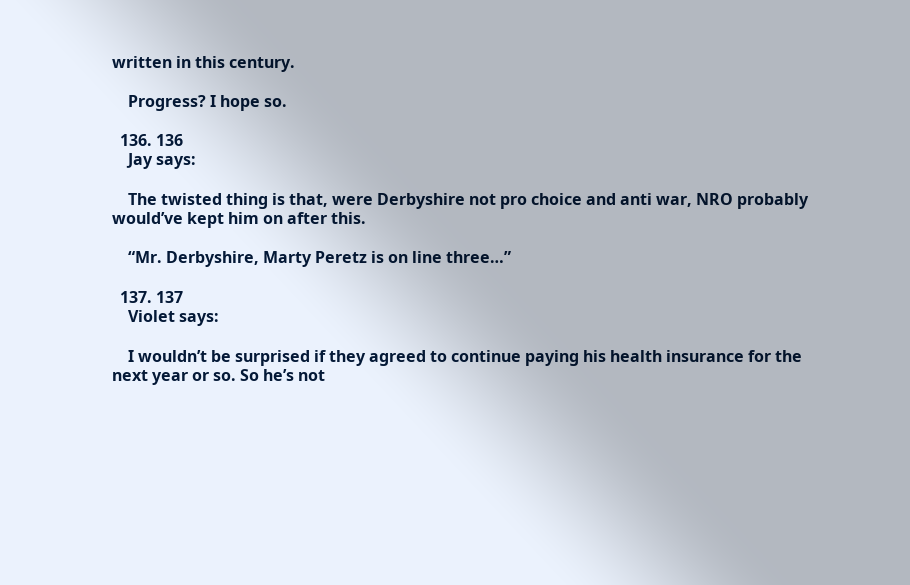written in this century.

    Progress? I hope so.

  136. 136
    Jay says:

    The twisted thing is that, were Derbyshire not pro choice and anti war, NRO probably would’ve kept him on after this.

    “Mr. Derbyshire, Marty Peretz is on line three…”

  137. 137
    Violet says:

    I wouldn’t be surprised if they agreed to continue paying his health insurance for the next year or so. So he’s not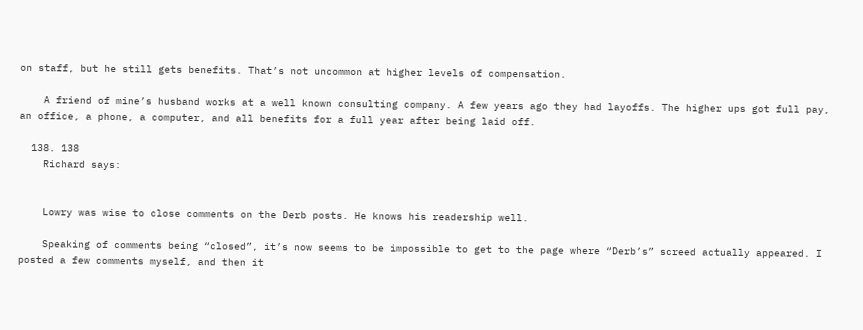on staff, but he still gets benefits. That’s not uncommon at higher levels of compensation.

    A friend of mine’s husband works at a well known consulting company. A few years ago they had layoffs. The higher ups got full pay, an office, a phone, a computer, and all benefits for a full year after being laid off.

  138. 138
    Richard says:


    Lowry was wise to close comments on the Derb posts. He knows his readership well.

    Speaking of comments being “closed”, it’s now seems to be impossible to get to the page where “Derb’s” screed actually appeared. I posted a few comments myself, and then it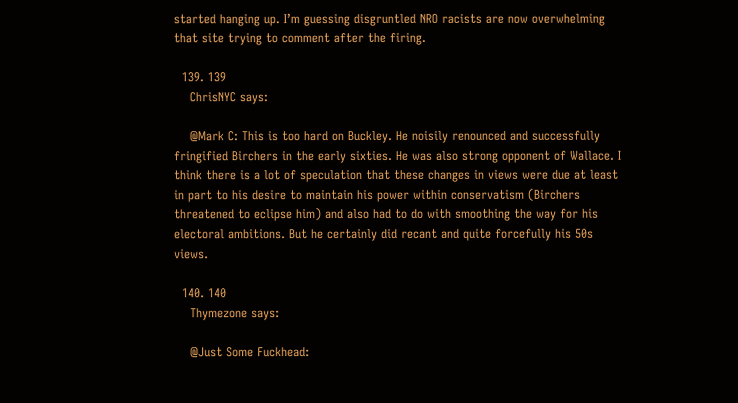started hanging up. I’m guessing disgruntled NRO racists are now overwhelming that site trying to comment after the firing.

  139. 139
    ChrisNYC says:

    @Mark C: This is too hard on Buckley. He noisily renounced and successfully fringified Birchers in the early sixties. He was also strong opponent of Wallace. I think there is a lot of speculation that these changes in views were due at least in part to his desire to maintain his power within conservatism (Birchers threatened to eclipse him) and also had to do with smoothing the way for his electoral ambitions. But he certainly did recant and quite forcefully his 50s views.

  140. 140
    Thymezone says:

    @Just Some Fuckhead: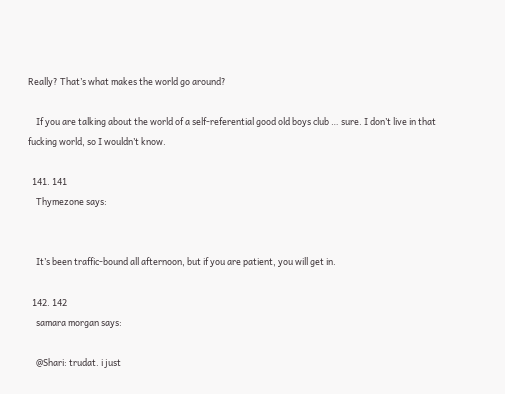Really? That’s what makes the world go around?

    If you are talking about the world of a self-referential good old boys club … sure. I don’t live in that fucking world, so I wouldn’t know.

  141. 141
    Thymezone says:


    It’s been traffic-bound all afternoon, but if you are patient, you will get in.

  142. 142
    samara morgan says:

    @Shari: trudat. i just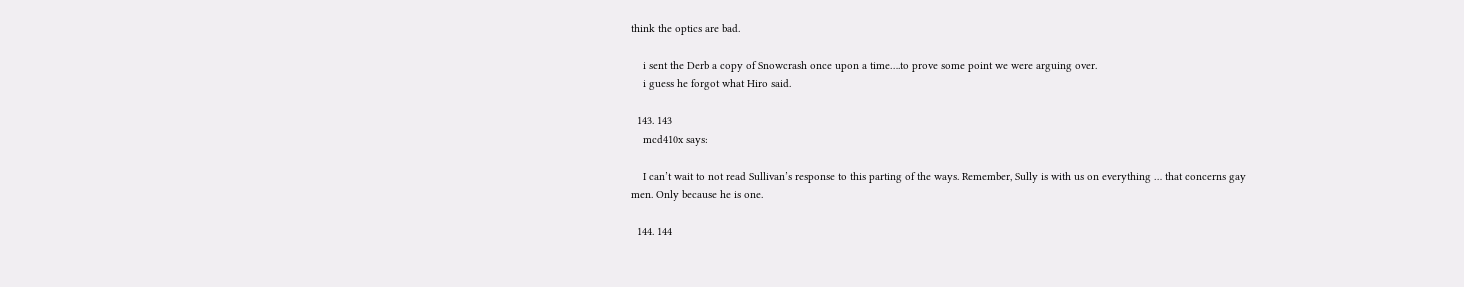think the optics are bad.

    i sent the Derb a copy of Snowcrash once upon a time….to prove some point we were arguing over.
    i guess he forgot what Hiro said.

  143. 143
    mcd410x says:

    I can’t wait to not read Sullivan’s response to this parting of the ways. Remember, Sully is with us on everything … that concerns gay men. Only because he is one.

  144. 144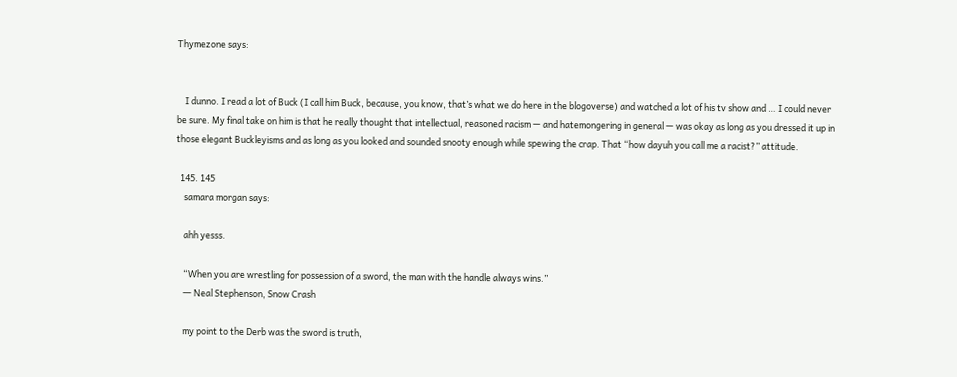Thymezone says:


    I dunno. I read a lot of Buck (I call him Buck, because, you know, that’s what we do here in the blogoverse) and watched a lot of his tv show and … I could never be sure. My final take on him is that he really thought that intellectual, reasoned racism — and hatemongering in general — was okay as long as you dressed it up in those elegant Buckleyisms and as long as you looked and sounded snooty enough while spewing the crap. That “how dayuh you call me a racist?” attitude.

  145. 145
    samara morgan says:

    ahh yesss.

    “When you are wrestling for possession of a sword, the man with the handle always wins.”
    ― Neal Stephenson, Snow Crash

    my point to the Derb was the sword is truth,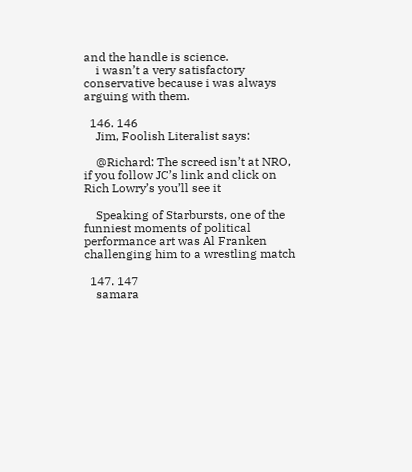and the handle is science.
    i wasn’t a very satisfactory conservative because i was always arguing with them.

  146. 146
    Jim, Foolish Literalist says:

    @Richard: The screed isn’t at NRO, if you follow JC’s link and click on Rich Lowry’s you’ll see it

    Speaking of Starbursts, one of the funniest moments of political performance art was Al Franken challenging him to a wrestling match

  147. 147
    samara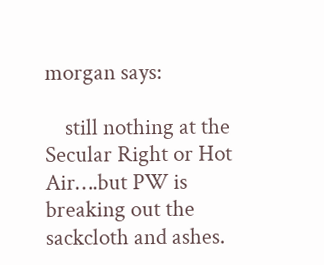morgan says:

    still nothing at the Secular Right or Hot Air….but PW is breaking out the sackcloth and ashes.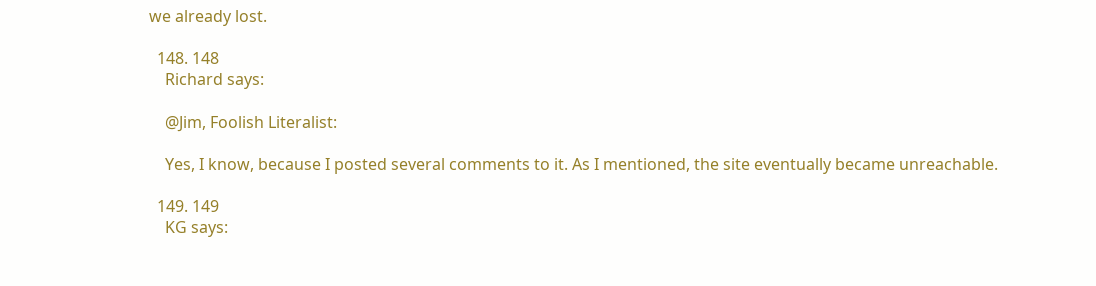we already lost.

  148. 148
    Richard says:

    @Jim, Foolish Literalist:

    Yes, I know, because I posted several comments to it. As I mentioned, the site eventually became unreachable.

  149. 149
    KG says: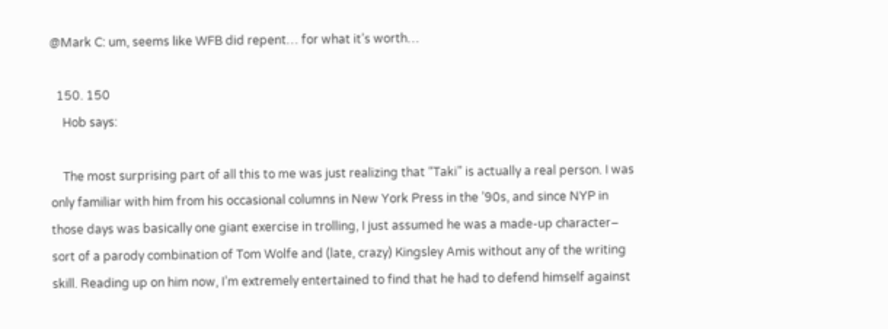@Mark C: um, seems like WFB did repent… for what it’s worth…

  150. 150
    Hob says:

    The most surprising part of all this to me was just realizing that “Taki” is actually a real person. I was only familiar with him from his occasional columns in New York Press in the ’90s, and since NYP in those days was basically one giant exercise in trolling, I just assumed he was a made-up character– sort of a parody combination of Tom Wolfe and (late, crazy) Kingsley Amis without any of the writing skill. Reading up on him now, I’m extremely entertained to find that he had to defend himself against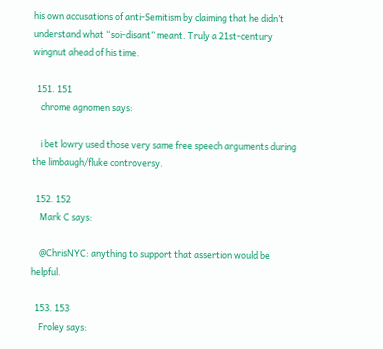his own accusations of anti-Semitism by claiming that he didn’t understand what “soi-disant” meant. Truly a 21st-century wingnut ahead of his time.

  151. 151
    chrome agnomen says:

    i bet lowry used those very same free speech arguments during the limbaugh/fluke controversy.

  152. 152
    Mark C says:

    @ChrisNYC: anything to support that assertion would be helpful.

  153. 153
    Froley says: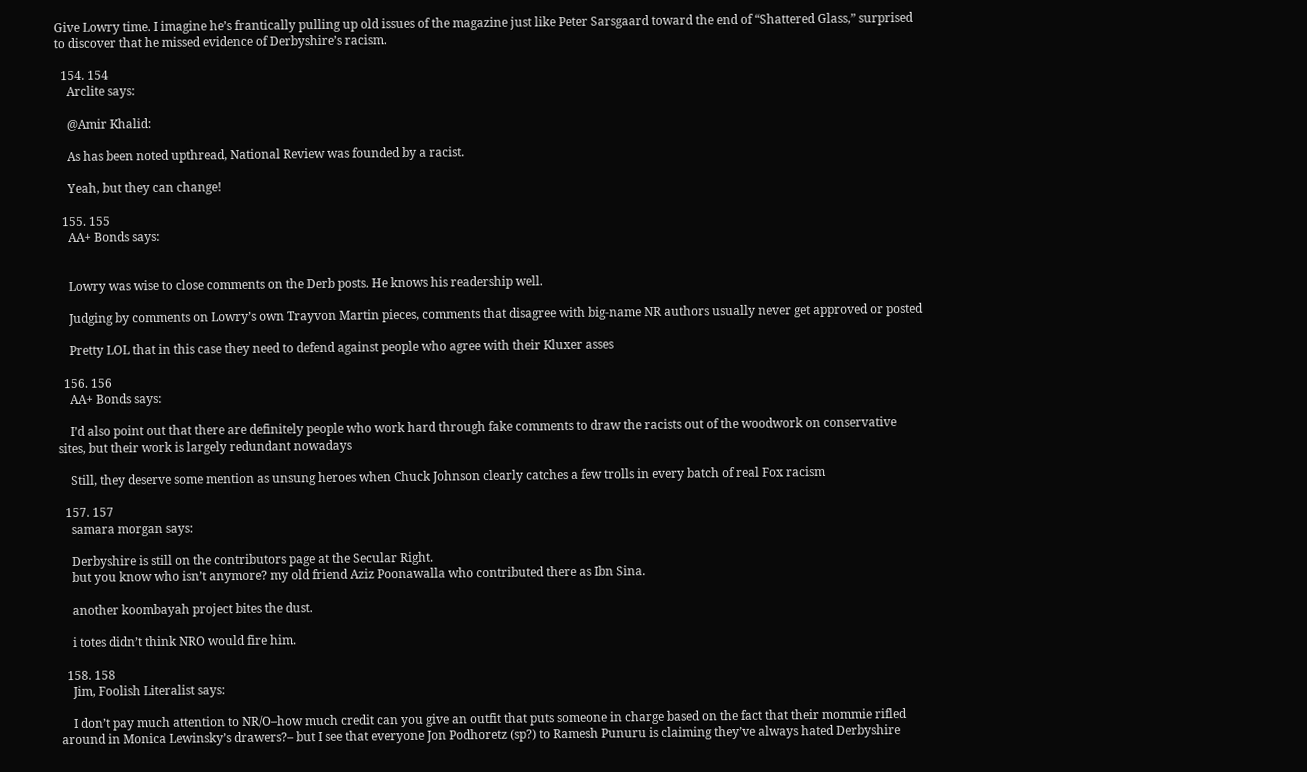Give Lowry time. I imagine he’s frantically pulling up old issues of the magazine just like Peter Sarsgaard toward the end of “Shattered Glass,” surprised to discover that he missed evidence of Derbyshire’s racism.

  154. 154
    Arclite says:

    @Amir Khalid:

    As has been noted upthread, National Review was founded by a racist.

    Yeah, but they can change!

  155. 155
    AA+ Bonds says:


    Lowry was wise to close comments on the Derb posts. He knows his readership well.

    Judging by comments on Lowry’s own Trayvon Martin pieces, comments that disagree with big-name NR authors usually never get approved or posted

    Pretty LOL that in this case they need to defend against people who agree with their Kluxer asses

  156. 156
    AA+ Bonds says:

    I’d also point out that there are definitely people who work hard through fake comments to draw the racists out of the woodwork on conservative sites, but their work is largely redundant nowadays

    Still, they deserve some mention as unsung heroes when Chuck Johnson clearly catches a few trolls in every batch of real Fox racism

  157. 157
    samara morgan says:

    Derbyshire is still on the contributors page at the Secular Right.
    but you know who isn’t anymore? my old friend Aziz Poonawalla who contributed there as Ibn Sina.

    another koombayah project bites the dust.

    i totes didn’t think NRO would fire him.

  158. 158
    Jim, Foolish Literalist says:

    I don’t pay much attention to NR/O–how much credit can you give an outfit that puts someone in charge based on the fact that their mommie rifled around in Monica Lewinsky’s drawers?– but I see that everyone Jon Podhoretz (sp?) to Ramesh Punuru is claiming they’ve always hated Derbyshire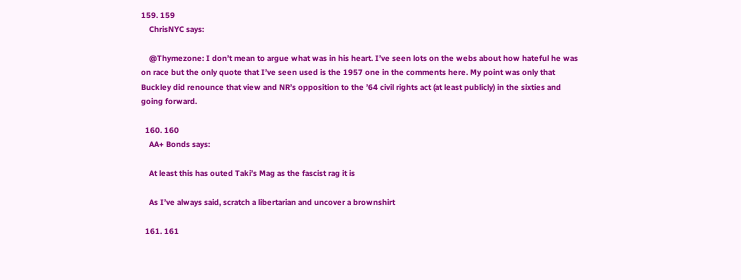159. 159
    ChrisNYC says:

    @Thymezone: I don’t mean to argue what was in his heart. I’ve seen lots on the webs about how hateful he was on race but the only quote that I’ve seen used is the 1957 one in the comments here. My point was only that Buckley did renounce that view and NR’s opposition to the ’64 civil rights act (at least publicly) in the sixties and going forward.

  160. 160
    AA+ Bonds says:

    At least this has outed Taki’s Mag as the fascist rag it is

    As I’ve always said, scratch a libertarian and uncover a brownshirt

  161. 161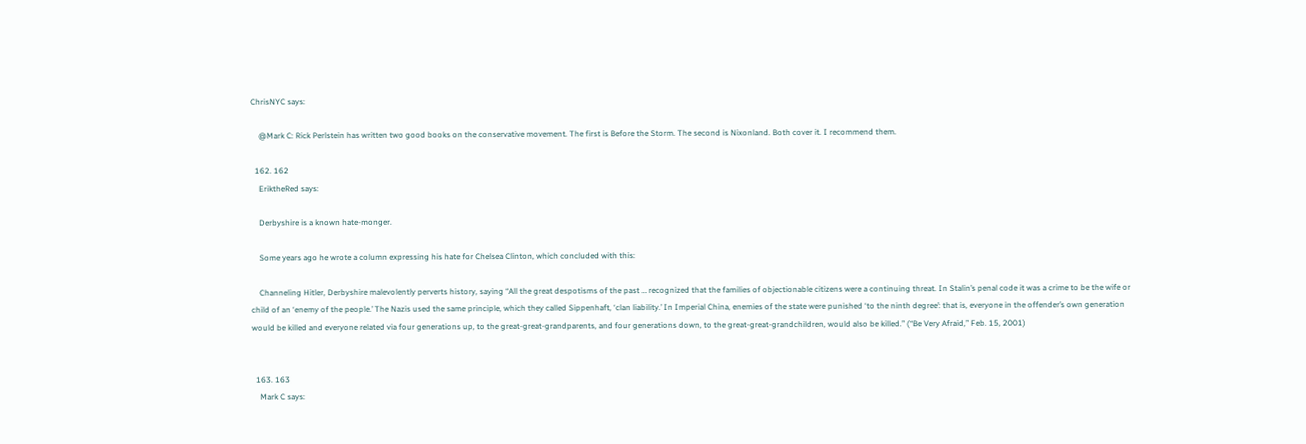ChrisNYC says:

    @Mark C: Rick Perlstein has written two good books on the conservative movement. The first is Before the Storm. The second is Nixonland. Both cover it. I recommend them.

  162. 162
    EriktheRed says:

    Derbyshire is a known hate-monger.

    Some years ago he wrote a column expressing his hate for Chelsea Clinton, which concluded with this:

    Channeling Hitler, Derbyshire malevolently perverts history, saying “All the great despotisms of the past … recognized that the families of objectionable citizens were a continuing threat. In Stalin’s penal code it was a crime to be the wife or child of an ‘enemy of the people.’ The Nazis used the same principle, which they called Sippenhaft, ‘clan liability.’ In Imperial China, enemies of the state were punished ‘to the ninth degree’: that is, everyone in the offender’s own generation would be killed and everyone related via four generations up, to the great-great-grandparents, and four generations down, to the great-great-grandchildren, would also be killed.” (“Be Very Afraid,” Feb. 15, 2001)


  163. 163
    Mark C says: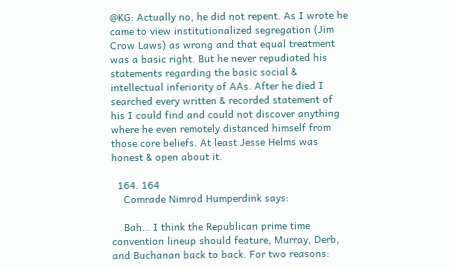@KG: Actually no, he did not repent. As I wrote he came to view institutionalized segregation (Jim Crow Laws) as wrong and that equal treatment was a basic right. But he never repudiated his statements regarding the basic social & intellectual inferiority of AAs. After he died I searched every written & recorded statement of his I could find and could not discover anything where he even remotely distanced himself from those core beliefs. At least Jesse Helms was honest & open about it.

  164. 164
    Comrade Nimrod Humperdink says:

    Bah… I think the Republican prime time convention lineup should feature, Murray, Derb, and Buchanan back to back. For two reasons: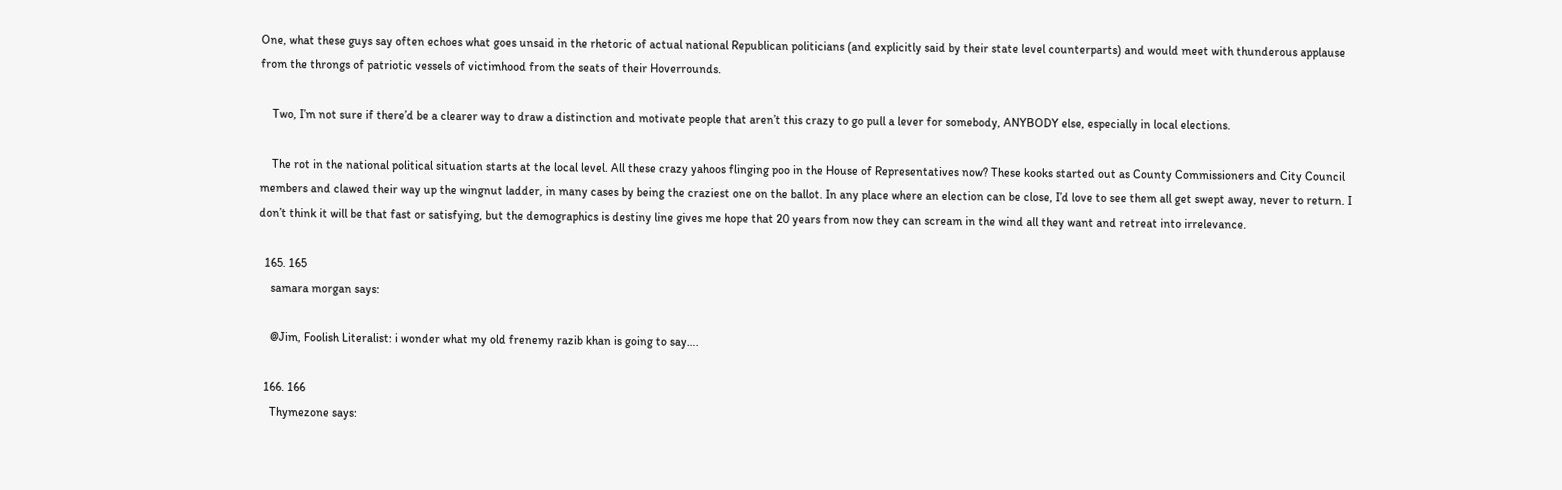One, what these guys say often echoes what goes unsaid in the rhetoric of actual national Republican politicians (and explicitly said by their state level counterparts) and would meet with thunderous applause from the throngs of patriotic vessels of victimhood from the seats of their Hoverrounds.

    Two, I’m not sure if there’d be a clearer way to draw a distinction and motivate people that aren’t this crazy to go pull a lever for somebody, ANYBODY else, especially in local elections.

    The rot in the national political situation starts at the local level. All these crazy yahoos flinging poo in the House of Representatives now? These kooks started out as County Commissioners and City Council members and clawed their way up the wingnut ladder, in many cases by being the craziest one on the ballot. In any place where an election can be close, I’d love to see them all get swept away, never to return. I don’t think it will be that fast or satisfying, but the demographics is destiny line gives me hope that 20 years from now they can scream in the wind all they want and retreat into irrelevance.

  165. 165
    samara morgan says:

    @Jim, Foolish Literalist: i wonder what my old frenemy razib khan is going to say….

  166. 166
    Thymezone says: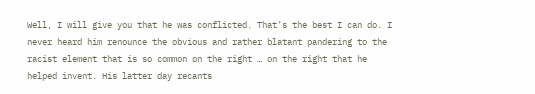Well, I will give you that he was conflicted. That’s the best I can do. I never heard him renounce the obvious and rather blatant pandering to the racist element that is so common on the right … on the right that he helped invent. His latter day recants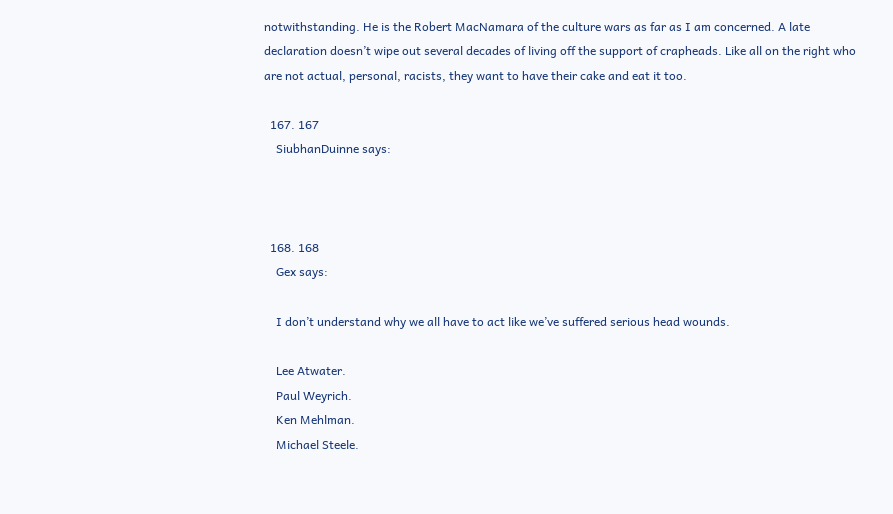notwithstanding. He is the Robert MacNamara of the culture wars as far as I am concerned. A late declaration doesn’t wipe out several decades of living off the support of crapheads. Like all on the right who are not actual, personal, racists, they want to have their cake and eat it too.

  167. 167
    SiubhanDuinne says:



  168. 168
    Gex says:

    I don’t understand why we all have to act like we’ve suffered serious head wounds.

    Lee Atwater.
    Paul Weyrich.
    Ken Mehlman.
    Michael Steele.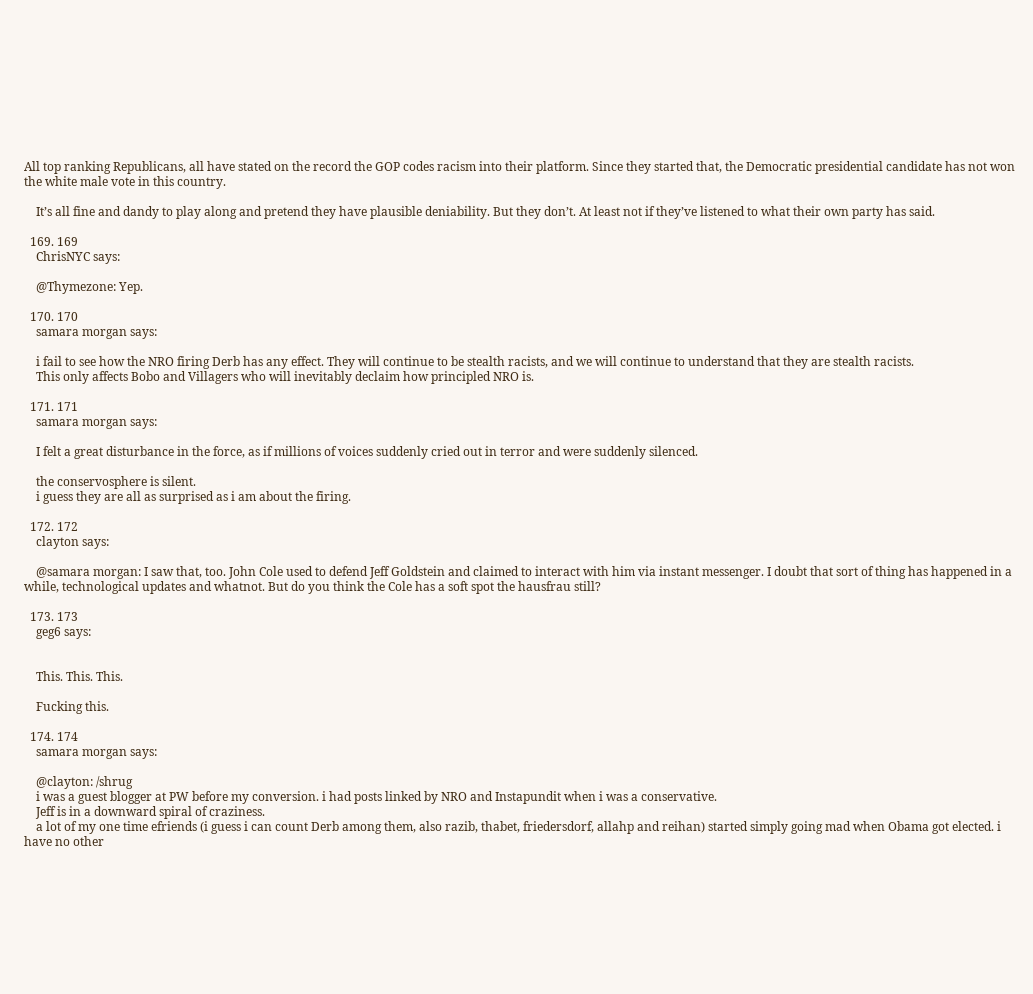All top ranking Republicans, all have stated on the record the GOP codes racism into their platform. Since they started that, the Democratic presidential candidate has not won the white male vote in this country.

    It’s all fine and dandy to play along and pretend they have plausible deniability. But they don’t. At least not if they’ve listened to what their own party has said.

  169. 169
    ChrisNYC says:

    @Thymezone: Yep.

  170. 170
    samara morgan says:

    i fail to see how the NRO firing Derb has any effect. They will continue to be stealth racists, and we will continue to understand that they are stealth racists.
    This only affects Bobo and Villagers who will inevitably declaim how principled NRO is.

  171. 171
    samara morgan says:

    I felt a great disturbance in the force, as if millions of voices suddenly cried out in terror and were suddenly silenced.

    the conservosphere is silent.
    i guess they are all as surprised as i am about the firing.

  172. 172
    clayton says:

    @samara morgan: I saw that, too. John Cole used to defend Jeff Goldstein and claimed to interact with him via instant messenger. I doubt that sort of thing has happened in a while, technological updates and whatnot. But do you think the Cole has a soft spot the hausfrau still?

  173. 173
    geg6 says:


    This. This. This.

    Fucking this.

  174. 174
    samara morgan says:

    @clayton: /shrug
    i was a guest blogger at PW before my conversion. i had posts linked by NRO and Instapundit when i was a conservative.
    Jeff is in a downward spiral of craziness.
    a lot of my one time efriends (i guess i can count Derb among them, also razib, thabet, friedersdorf, allahp and reihan) started simply going mad when Obama got elected. i have no other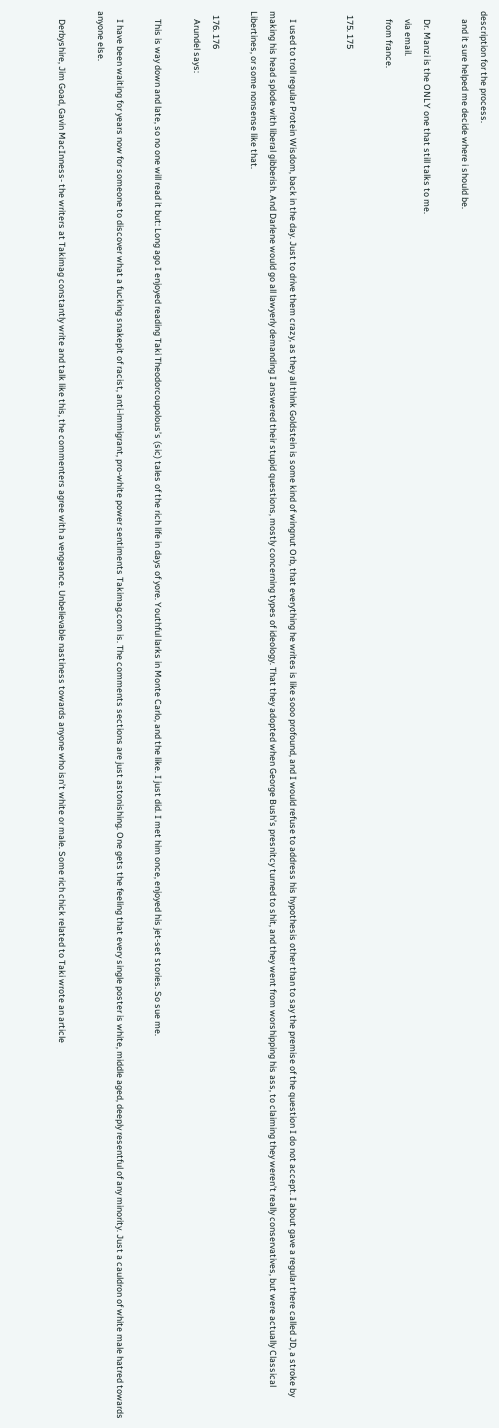description for the process.
    and it sure helped me decide where i should be.

    Dr. Manzi is the ONLY one that still talks to me.
    via email.
    from france.

  175. 175


    I used to troll regular Protein Wisdom, back in the day. Just to drive them crazy, as they all think Goldstein is some kind of wingnut Orb, that everything he writes is like sooo profound, and I would refuse to address his hypothesis other than to say the premise of the question I do not accept. I about gave a regular there called JD, a stroke by making his head splode with liberal gibberish. And Darlene would go all lawyerly demanding I answered their stupid questions, mostly concerning types of ideology. That they adopted when George Bush’s presnitcy turned to shit, and they went from worshipping his ass, to claiming they weren’t really conservatives, but were actually Classical Libertines, or some nonsense like that.

  176. 176
    Arundel says:

    This is way down and late, so no one will read it but: Long ago I enjoyed reading Taki Theodorcoupolous’s (sic) tales of the rich life in days of yore. Youthful larks in Monte Carlo, and the like. I just did. I met him once, enjoyed his jet-set stories. So sue me.

    I have been waiting for years now for someone to discover what a fucking snakepit of racist, anti-immigrant, pro-white power sentiments Takimag.com is. The comments sections are just astonishing. One gets the feeling that every single poster is white, middle aged, deeply resentful of any minority. Just a cauldron of white male hatred towards anyone else.

    Derbyshire, Jim Goad, Gavin MacInness- the writers at Takimag constantly write and talk like this, the commenters agree with a vengeance. Unbelievable nastiness towards anyone who isn’t white or male. Some rich chick related to Taki wrote an article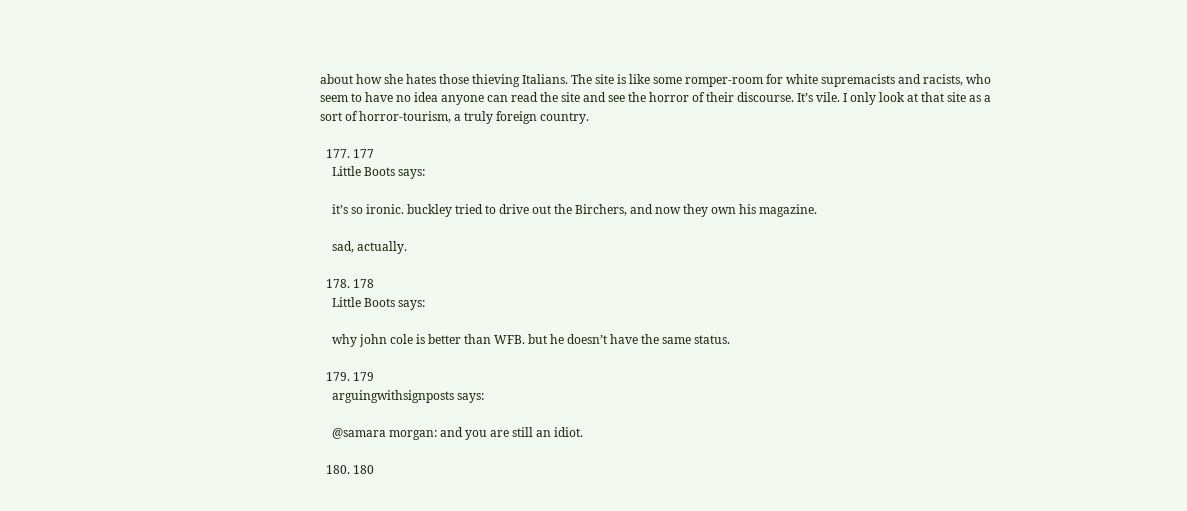about how she hates those thieving Italians. The site is like some romper-room for white supremacists and racists, who seem to have no idea anyone can read the site and see the horror of their discourse. It’s vile. I only look at that site as a sort of horror-tourism, a truly foreign country.

  177. 177
    Little Boots says:

    it’s so ironic. buckley tried to drive out the Birchers, and now they own his magazine.

    sad, actually.

  178. 178
    Little Boots says:

    why john cole is better than WFB. but he doesn’t have the same status.

  179. 179
    arguingwithsignposts says:

    @samara morgan: and you are still an idiot.

  180. 180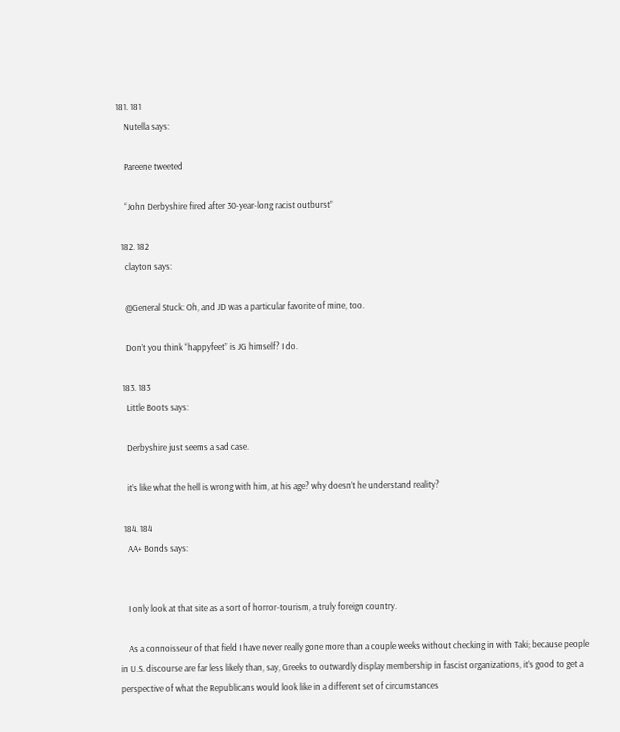181. 181
    Nutella says:

    Pareene tweeted

    “John Derbyshire fired after 30-year-long racist outburst”

  182. 182
    clayton says:

    @General Stuck: Oh, and JD was a particular favorite of mine, too.

    Don’t you think “happyfeet” is JG himself? I do.

  183. 183
    Little Boots says:

    Derbyshire just seems a sad case.

    it’s like what the hell is wrong with him, at his age? why doesn’t he understand reality?

  184. 184
    AA+ Bonds says:


    I only look at that site as a sort of horror-tourism, a truly foreign country.

    As a connoisseur of that field I have never really gone more than a couple weeks without checking in with Taki; because people in U.S. discourse are far less likely than, say, Greeks to outwardly display membership in fascist organizations, it’s good to get a perspective of what the Republicans would look like in a different set of circumstances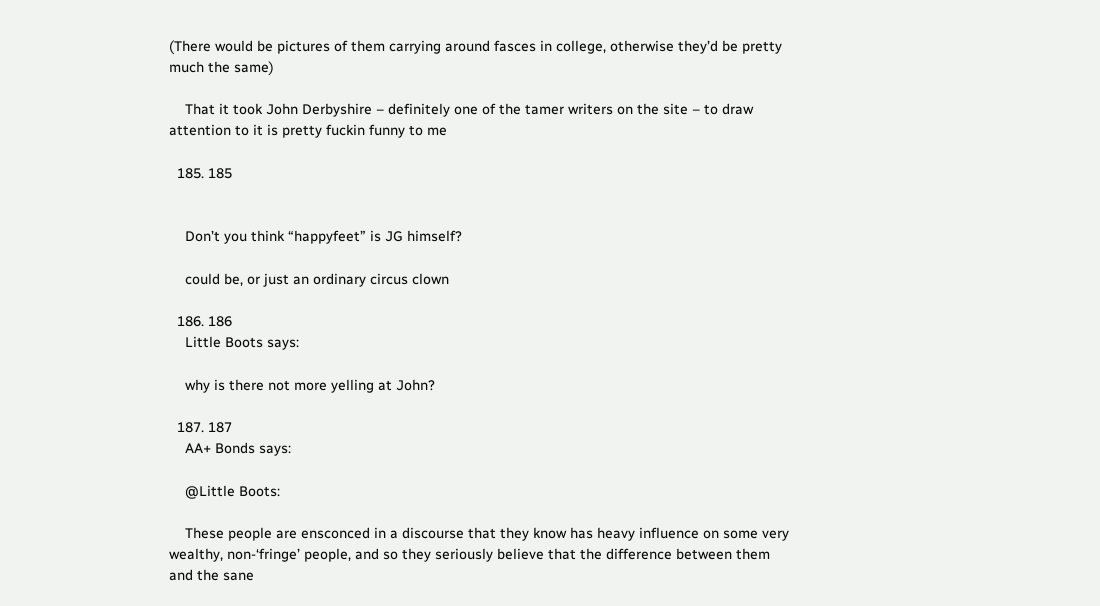(There would be pictures of them carrying around fasces in college, otherwise they’d be pretty much the same)

    That it took John Derbyshire – definitely one of the tamer writers on the site – to draw attention to it is pretty fuckin funny to me

  185. 185


    Don’t you think “happyfeet” is JG himself?

    could be, or just an ordinary circus clown

  186. 186
    Little Boots says:

    why is there not more yelling at John?

  187. 187
    AA+ Bonds says:

    @Little Boots:

    These people are ensconced in a discourse that they know has heavy influence on some very wealthy, non-‘fringe’ people, and so they seriously believe that the difference between them and the sane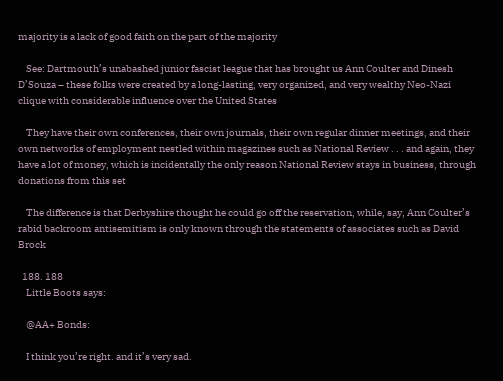majority is a lack of good faith on the part of the majority

    See: Dartmouth’s unabashed junior fascist league that has brought us Ann Coulter and Dinesh D’Souza – these folks were created by a long-lasting, very organized, and very wealthy Neo-Nazi clique with considerable influence over the United States

    They have their own conferences, their own journals, their own regular dinner meetings, and their own networks of employment nestled within magazines such as National Review . . . and again, they have a lot of money, which is incidentally the only reason National Review stays in business, through donations from this set

    The difference is that Derbyshire thought he could go off the reservation, while, say, Ann Coulter’s rabid backroom antisemitism is only known through the statements of associates such as David Brock

  188. 188
    Little Boots says:

    @AA+ Bonds:

    I think you’re right. and it’s very sad.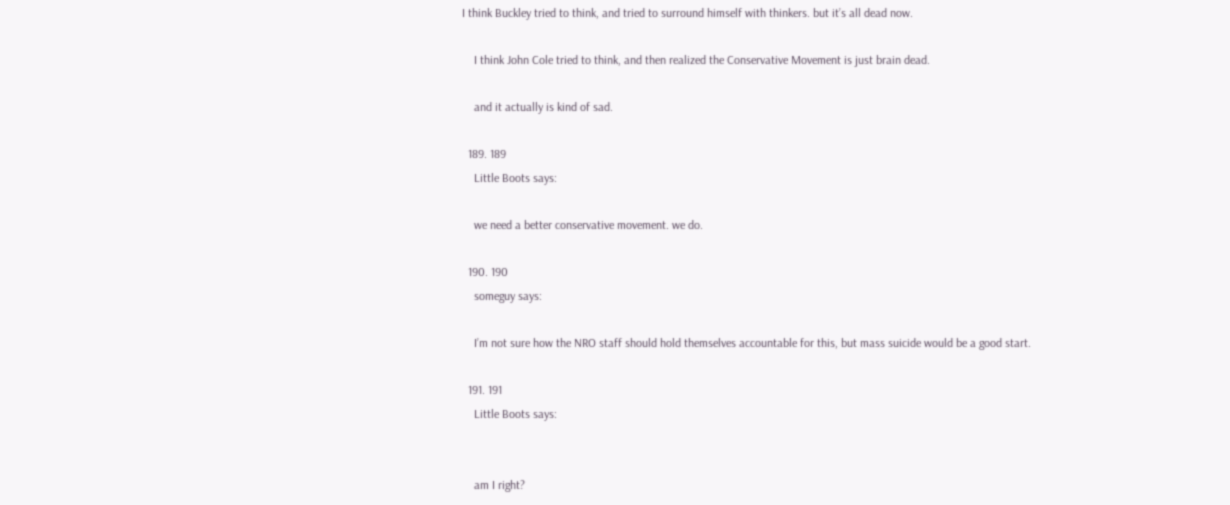I think Buckley tried to think, and tried to surround himself with thinkers. but it’s all dead now.

    I think John Cole tried to think, and then realized the Conservative Movement is just brain dead.

    and it actually is kind of sad.

  189. 189
    Little Boots says:

    we need a better conservative movement. we do.

  190. 190
    someguy says:

    I’m not sure how the NRO staff should hold themselves accountable for this, but mass suicide would be a good start.

  191. 191
    Little Boots says:


    am I right?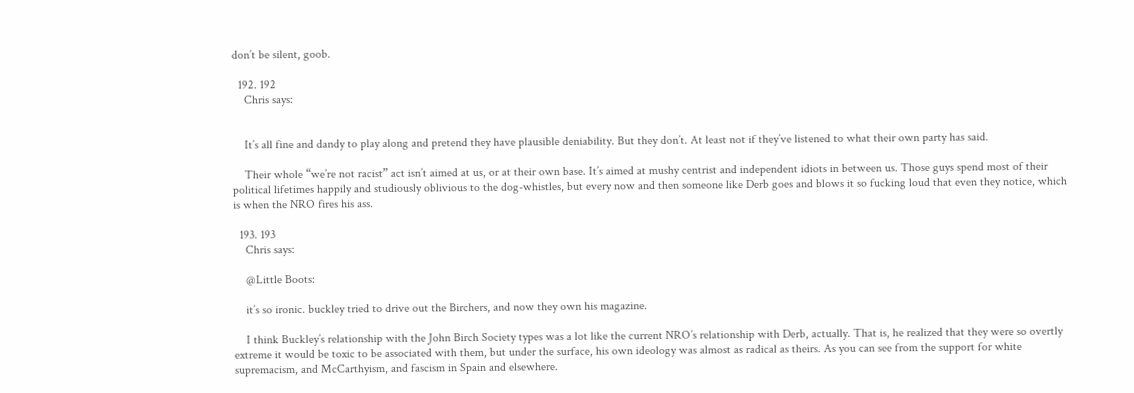don’t be silent, goob.

  192. 192
    Chris says:


    It’s all fine and dandy to play along and pretend they have plausible deniability. But they don’t. At least not if they’ve listened to what their own party has said.

    Their whole “we’re not racist” act isn’t aimed at us, or at their own base. It’s aimed at mushy centrist and independent idiots in between us. Those guys spend most of their political lifetimes happily and studiously oblivious to the dog-whistles, but every now and then someone like Derb goes and blows it so fucking loud that even they notice, which is when the NRO fires his ass.

  193. 193
    Chris says:

    @Little Boots:

    it’s so ironic. buckley tried to drive out the Birchers, and now they own his magazine.

    I think Buckley’s relationship with the John Birch Society types was a lot like the current NRO’s relationship with Derb, actually. That is, he realized that they were so overtly extreme it would be toxic to be associated with them, but under the surface, his own ideology was almost as radical as theirs. As you can see from the support for white supremacism, and McCarthyism, and fascism in Spain and elsewhere.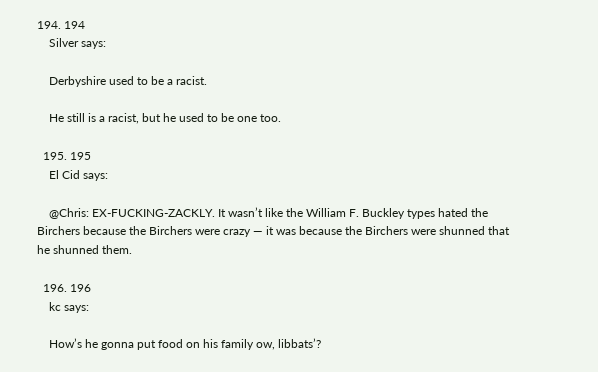194. 194
    Silver says:

    Derbyshire used to be a racist.

    He still is a racist, but he used to be one too.

  195. 195
    El Cid says:

    @Chris: EX-FUCKING-ZACKLY. It wasn’t like the William F. Buckley types hated the Birchers because the Birchers were crazy — it was because the Birchers were shunned that he shunned them.

  196. 196
    kc says:

    How’s he gonna put food on his family ow, libbats’?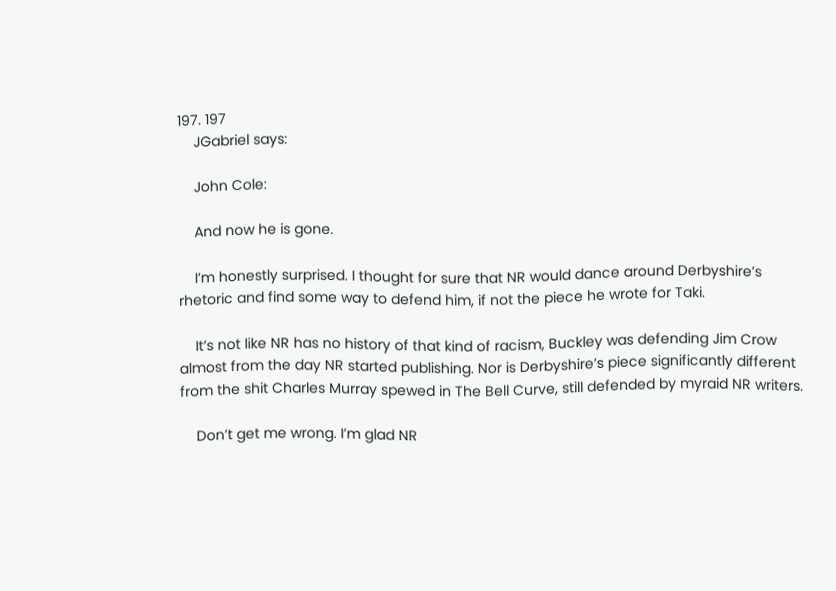197. 197
    JGabriel says:

    John Cole:

    And now he is gone.

    I’m honestly surprised. I thought for sure that NR would dance around Derbyshire’s rhetoric and find some way to defend him, if not the piece he wrote for Taki.

    It’s not like NR has no history of that kind of racism, Buckley was defending Jim Crow almost from the day NR started publishing. Nor is Derbyshire’s piece significantly different from the shit Charles Murray spewed in The Bell Curve, still defended by myraid NR writers.

    Don’t get me wrong. I’m glad NR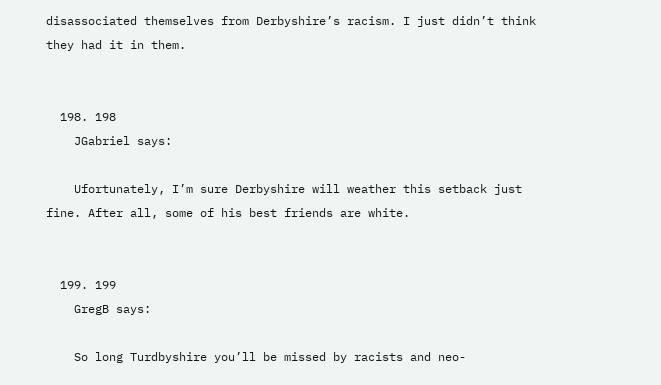disassociated themselves from Derbyshire’s racism. I just didn’t think they had it in them.


  198. 198
    JGabriel says:

    Ufortunately, I’m sure Derbyshire will weather this setback just fine. After all, some of his best friends are white.


  199. 199
    GregB says:

    So long Turdbyshire you’ll be missed by racists and neo-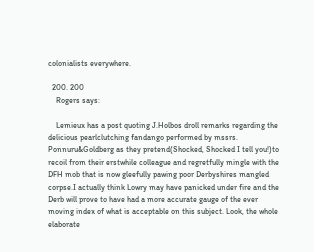colonialists everywhere.

  200. 200
    Rogers says:

    Lemieux has a post quoting J.Holbos droll remarks regarding the delicious pearlclutching fandango performed by mssrs. Ponnuru&Goldberg as they pretend(Shocked, Shocked I tell you!)to recoil from their erstwhile colleague and regretfully mingle with the DFH mob that is now gleefully pawing poor Derbyshires mangled corpse.I actually think Lowry may have panicked under fire and the Derb will prove to have had a more accurate gauge of the ever moving index of what is acceptable on this subject. Look, the whole elaborate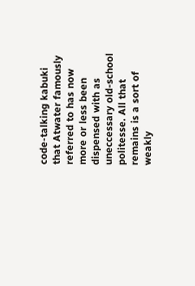code-talking kabuki that Atwater famously referred to has now more or less been dispensed with as uneccessary old-school politesse. All that remains is a sort of weakly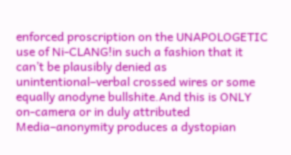enforced proscription on the UNAPOLOGETIC use of Ni-CLANG!in such a fashion that it can’t be plausibly denied as unintentional–verbal crossed wires or some equally anodyne bullshite.And this is ONLY on-camera or in duly attributed Media–anonymity produces a dystopian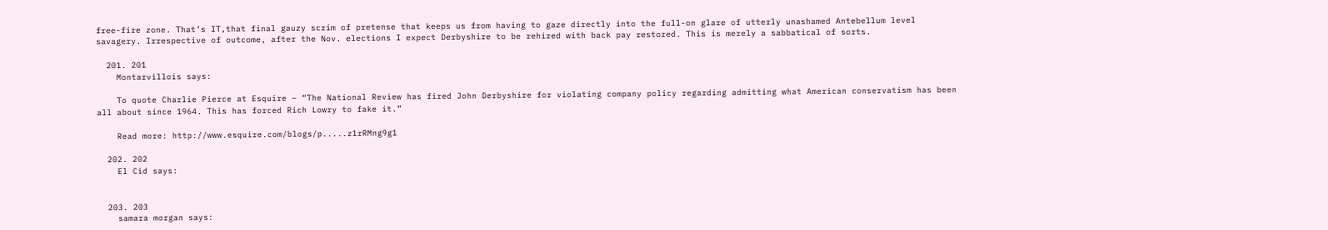free-fire zone. That’s IT,that final gauzy scrim of pretense that keeps us from having to gaze directly into the full-on glare of utterly unashamed Antebellum level savagery. Irrespective of outcome, after the Nov. elections I expect Derbyshire to be rehired with back pay restored. This is merely a sabbatical of sorts.

  201. 201
    Montarvillois says:

    To quote Charlie Pierce at Esquire – “The National Review has fired John Derbyshire for violating company policy regarding admitting what American conservatism has been all about since 1964. This has forced Rich Lowry to fake it.”

    Read more: http://www.esquire.com/blogs/p.....z1rRMng9g1

  202. 202
    El Cid says:


  203. 203
    samara morgan says: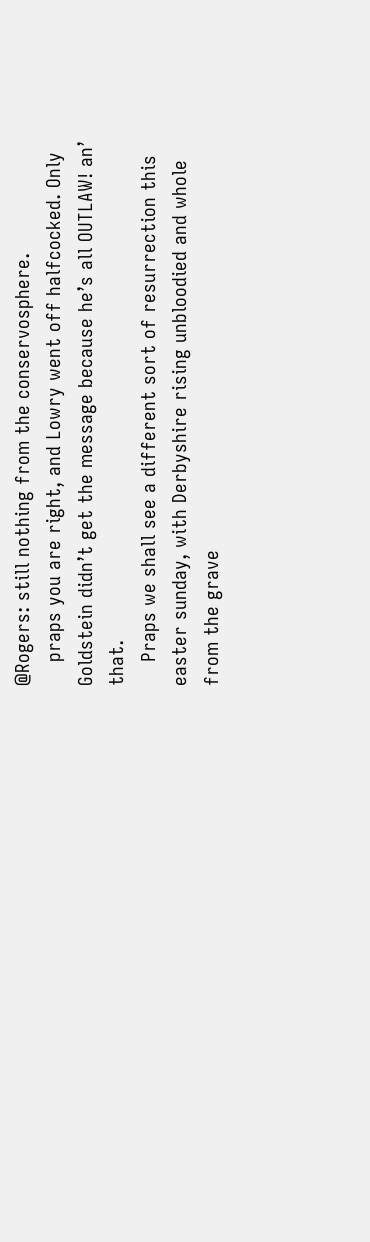@Rogers: still nothing from the conservosphere.
    praps you are right, and Lowry went off halfcocked. Only Goldstein didn’t get the message because he’s all OUTLAW! an’ that.
    Praps we shall see a different sort of resurrection this easter sunday, with Derbyshire rising unbloodied and whole from the grave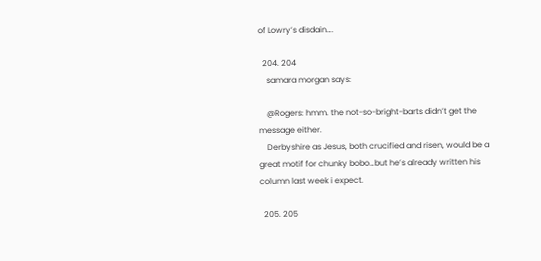of Lowry’s disdain….

  204. 204
    samara morgan says:

    @Rogers: hmm. the not-so-bright-barts didn’t get the message either.
    Derbyshire as Jesus, both crucified and risen, would be a great motif for chunky bobo…but he’s already written his column last week i expect.

  205. 205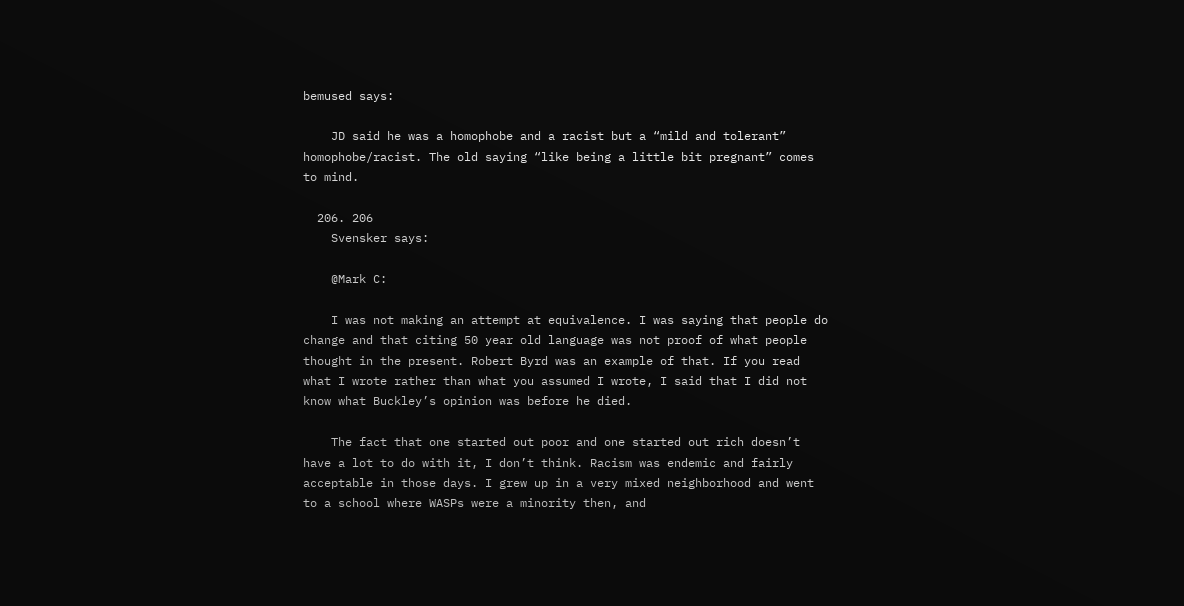bemused says:

    JD said he was a homophobe and a racist but a “mild and tolerant” homophobe/racist. The old saying “like being a little bit pregnant” comes to mind.

  206. 206
    Svensker says:

    @Mark C:

    I was not making an attempt at equivalence. I was saying that people do change and that citing 50 year old language was not proof of what people thought in the present. Robert Byrd was an example of that. If you read what I wrote rather than what you assumed I wrote, I said that I did not know what Buckley’s opinion was before he died.

    The fact that one started out poor and one started out rich doesn’t have a lot to do with it, I don’t think. Racism was endemic and fairly acceptable in those days. I grew up in a very mixed neighborhood and went to a school where WASPs were a minority then, and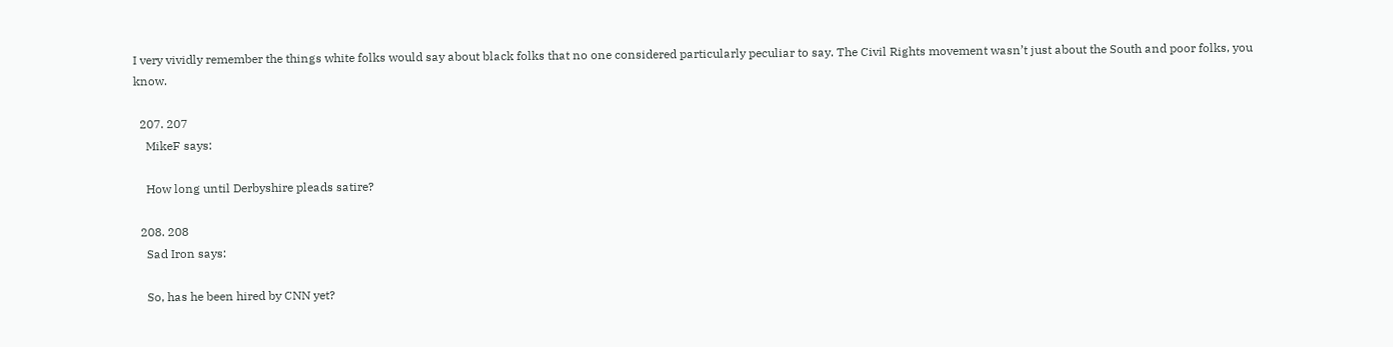I very vividly remember the things white folks would say about black folks that no one considered particularly peculiar to say. The Civil Rights movement wasn’t just about the South and poor folks, you know.

  207. 207
    MikeF says:

    How long until Derbyshire pleads satire?

  208. 208
    Sad Iron says:

    So, has he been hired by CNN yet?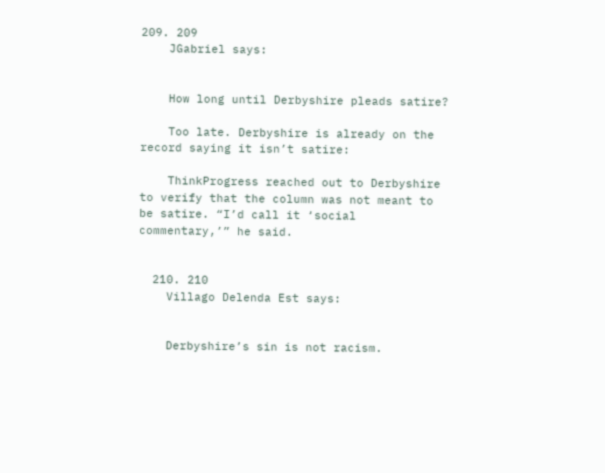209. 209
    JGabriel says:


    How long until Derbyshire pleads satire?

    Too late. Derbyshire is already on the record saying it isn’t satire:

    ThinkProgress reached out to Derbyshire to verify that the column was not meant to be satire. “I’d call it ‘social commentary,’” he said.


  210. 210
    Villago Delenda Est says:


    Derbyshire’s sin is not racism.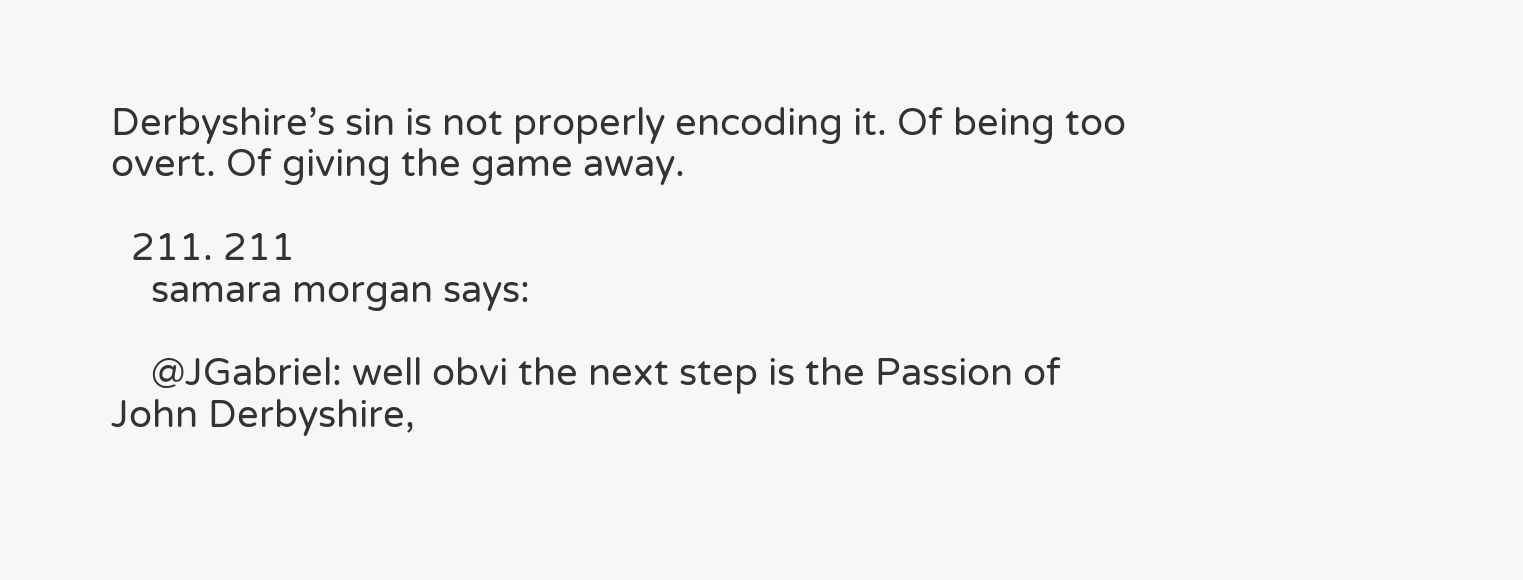Derbyshire’s sin is not properly encoding it. Of being too overt. Of giving the game away.

  211. 211
    samara morgan says:

    @JGabriel: well obvi the next step is the Passion of John Derbyshire,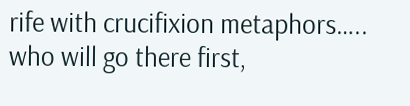rife with crucifixion metaphors….. who will go there first,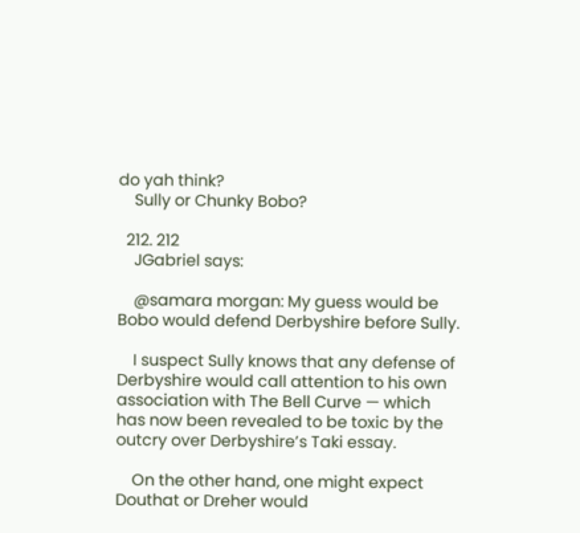do yah think?
    Sully or Chunky Bobo?

  212. 212
    JGabriel says:

    @samara morgan: My guess would be Bobo would defend Derbyshire before Sully.

    I suspect Sully knows that any defense of Derbyshire would call attention to his own association with The Bell Curve — which has now been revealed to be toxic by the outcry over Derbyshire’s Taki essay.

    On the other hand, one might expect Douthat or Dreher would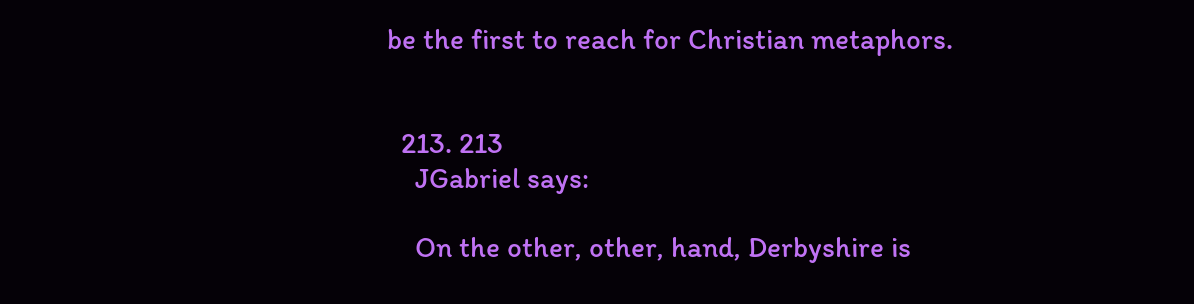be the first to reach for Christian metaphors.


  213. 213
    JGabriel says:

    On the other, other, hand, Derbyshire is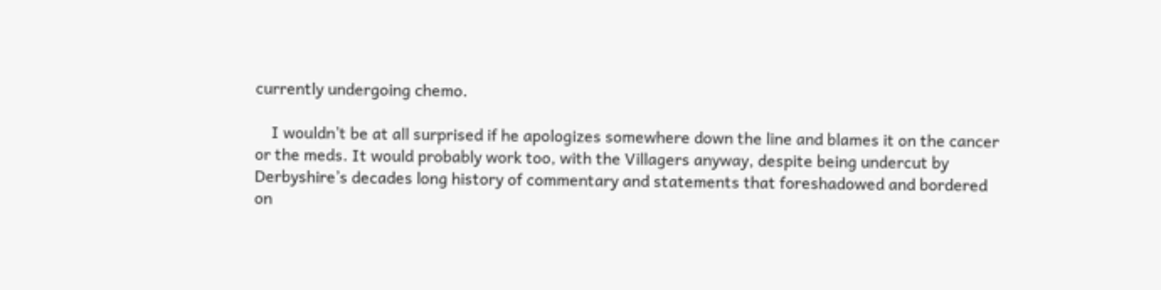currently undergoing chemo.

    I wouldn’t be at all surprised if he apologizes somewhere down the line and blames it on the cancer or the meds. It would probably work too, with the Villagers anyway, despite being undercut by Derbyshire’s decades long history of commentary and statements that foreshadowed and bordered on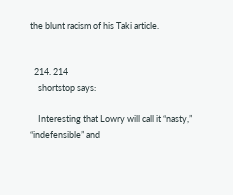the blunt racism of his Taki article.


  214. 214
    shortstop says:

    Interesting that Lowry will call it “nasty,” “indefensible” and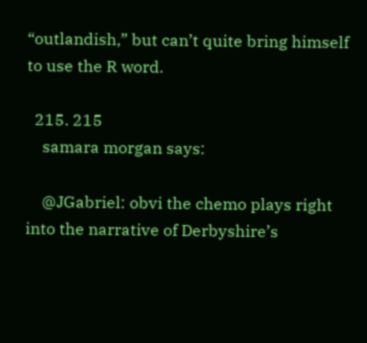“outlandish,” but can’t quite bring himself to use the R word.

  215. 215
    samara morgan says:

    @JGabriel: obvi the chemo plays right into the narrative of Derbyshire’s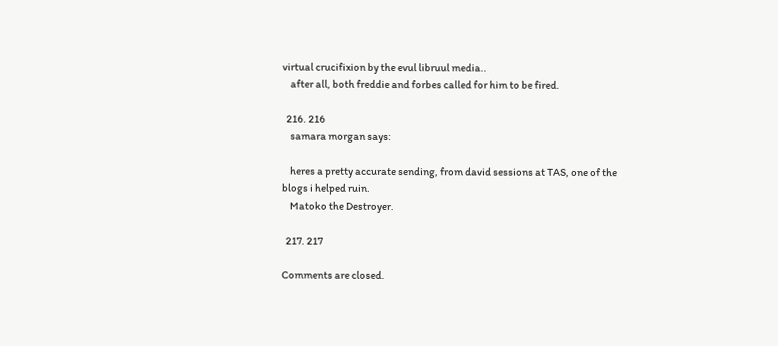virtual crucifixion by the evul libruul media..
    after all, both freddie and forbes called for him to be fired.

  216. 216
    samara morgan says:

    heres a pretty accurate sending, from david sessions at TAS, one of the blogs i helped ruin.
    Matoko the Destroyer.

  217. 217

Comments are closed.